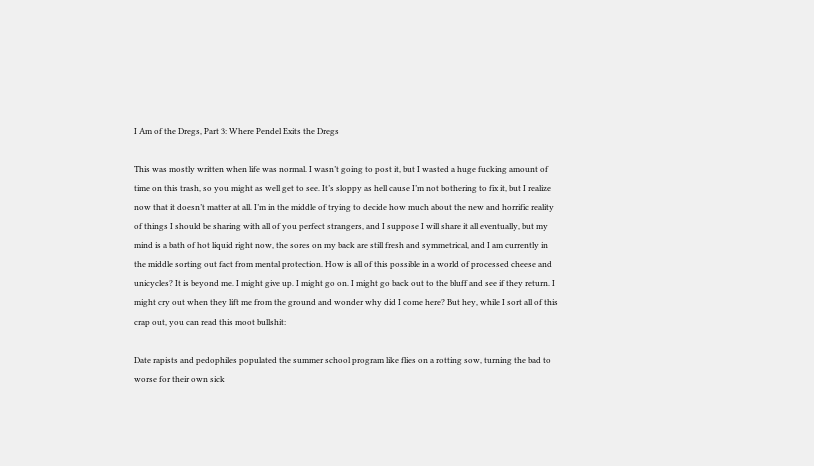I Am of the Dregs, Part 3: Where Pendel Exits the Dregs

This was mostly written when life was normal. I wasn’t going to post it, but I wasted a huge fucking amount of time on this trash, so you might as well get to see. It’s sloppy as hell cause I’m not bothering to fix it, but I realize now that it doesn’t matter at all. I’m in the middle of trying to decide how much about the new and horrific reality of things I should be sharing with all of you perfect strangers, and I suppose I will share it all eventually, but my mind is a bath of hot liquid right now, the sores on my back are still fresh and symmetrical, and I am currently in the middle sorting out fact from mental protection. How is all of this possible in a world of processed cheese and unicycles? It is beyond me. I might give up. I might go on. I might go back out to the bluff and see if they return. I might cry out when they lift me from the ground and wonder why did I come here? But hey, while I sort all of this crap out, you can read this moot bullshit:

Date rapists and pedophiles populated the summer school program like flies on a rotting sow, turning the bad to worse for their own sick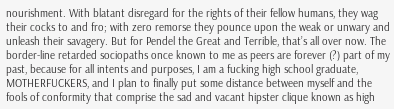nourishment. With blatant disregard for the rights of their fellow humans, they wag their cocks to and fro; with zero remorse they pounce upon the weak or unwary and unleash their savagery. But for Pendel the Great and Terrible, that’s all over now. The border-line retarded sociopaths once known to me as peers are forever (?) part of my past, because for all intents and purposes, I am a fucking high school graduate, MOTHERFUCKERS, and I plan to finally put some distance between myself and the fools of conformity that comprise the sad and vacant hipster clique known as high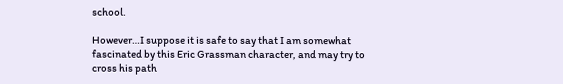school.

However…I suppose it is safe to say that I am somewhat fascinated by this Eric Grassman character, and may try to cross his path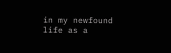in my newfound life as a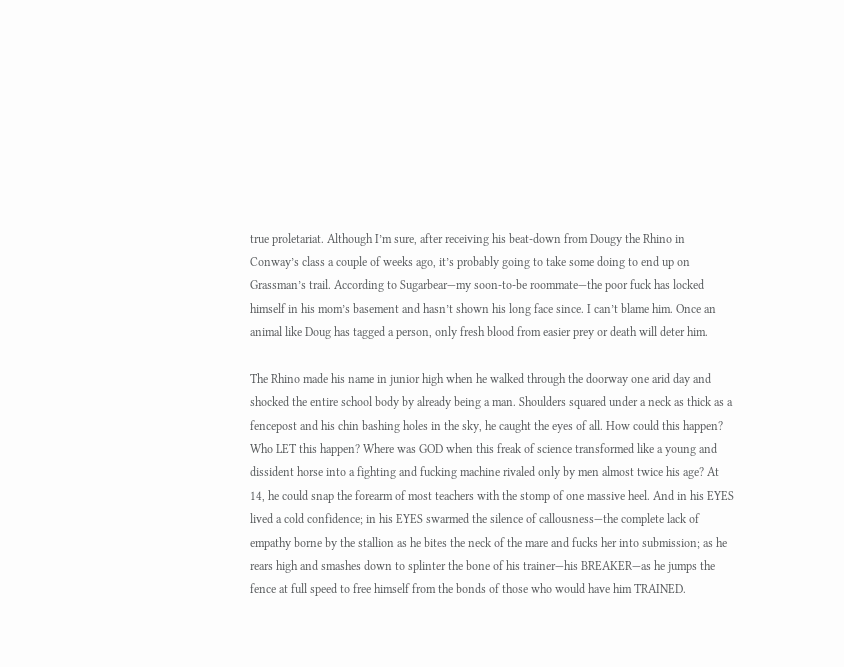true proletariat. Although I’m sure, after receiving his beat-down from Dougy the Rhino in Conway’s class a couple of weeks ago, it’s probably going to take some doing to end up on Grassman’s trail. According to Sugarbear—my soon-to-be roommate—the poor fuck has locked himself in his mom’s basement and hasn’t shown his long face since. I can’t blame him. Once an animal like Doug has tagged a person, only fresh blood from easier prey or death will deter him.

The Rhino made his name in junior high when he walked through the doorway one arid day and shocked the entire school body by already being a man. Shoulders squared under a neck as thick as a fencepost and his chin bashing holes in the sky, he caught the eyes of all. How could this happen? Who LET this happen? Where was GOD when this freak of science transformed like a young and dissident horse into a fighting and fucking machine rivaled only by men almost twice his age? At 14, he could snap the forearm of most teachers with the stomp of one massive heel. And in his EYES lived a cold confidence; in his EYES swarmed the silence of callousness—the complete lack of empathy borne by the stallion as he bites the neck of the mare and fucks her into submission; as he rears high and smashes down to splinter the bone of his trainer—his BREAKER—as he jumps the fence at full speed to free himself from the bonds of those who would have him TRAINED.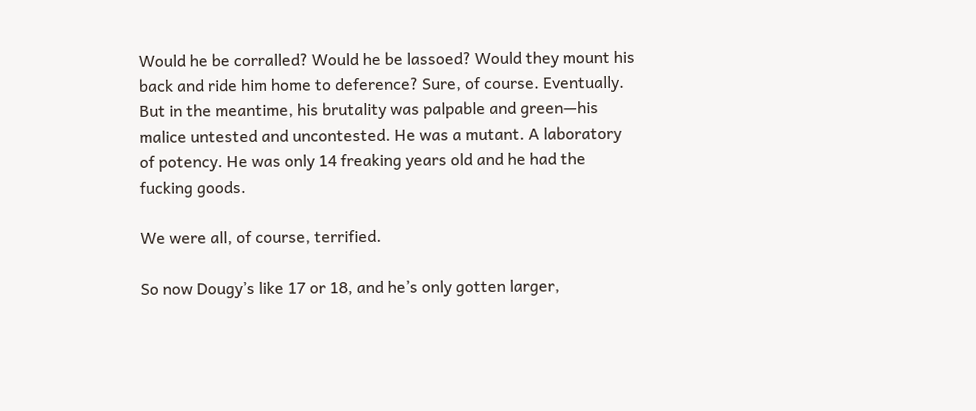Would he be corralled? Would he be lassoed? Would they mount his back and ride him home to deference? Sure, of course. Eventually. But in the meantime, his brutality was palpable and green—his malice untested and uncontested. He was a mutant. A laboratory of potency. He was only 14 freaking years old and he had the fucking goods.

We were all, of course, terrified.

So now Dougy’s like 17 or 18, and he’s only gotten larger,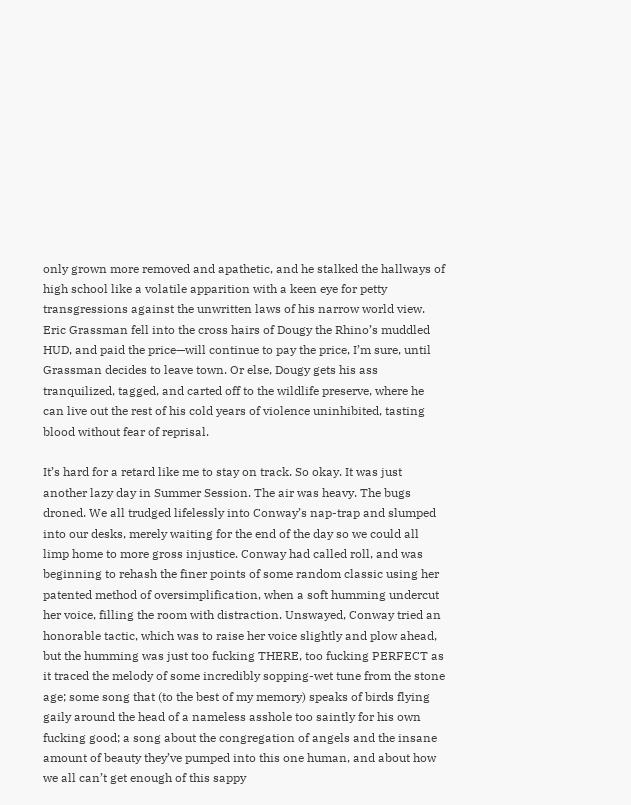only grown more removed and apathetic, and he stalked the hallways of high school like a volatile apparition with a keen eye for petty transgressions against the unwritten laws of his narrow world view. Eric Grassman fell into the cross hairs of Dougy the Rhino’s muddled HUD, and paid the price—will continue to pay the price, I’m sure, until Grassman decides to leave town. Or else, Dougy gets his ass tranquilized, tagged, and carted off to the wildlife preserve, where he can live out the rest of his cold years of violence uninhibited, tasting blood without fear of reprisal.

It’s hard for a retard like me to stay on track. So okay. It was just another lazy day in Summer Session. The air was heavy. The bugs droned. We all trudged lifelessly into Conway’s nap-trap and slumped into our desks, merely waiting for the end of the day so we could all limp home to more gross injustice. Conway had called roll, and was beginning to rehash the finer points of some random classic using her patented method of oversimplification, when a soft humming undercut her voice, filling the room with distraction. Unswayed, Conway tried an honorable tactic, which was to raise her voice slightly and plow ahead, but the humming was just too fucking THERE, too fucking PERFECT as it traced the melody of some incredibly sopping-wet tune from the stone age; some song that (to the best of my memory) speaks of birds flying gaily around the head of a nameless asshole too saintly for his own fucking good; a song about the congregation of angels and the insane amount of beauty they’ve pumped into this one human, and about how we all can’t get enough of this sappy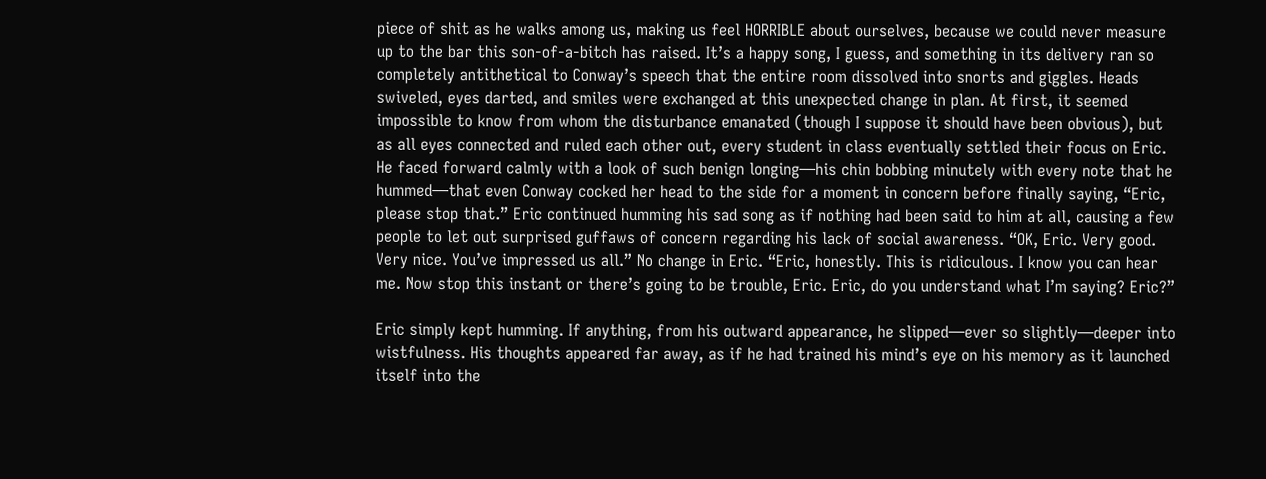piece of shit as he walks among us, making us feel HORRIBLE about ourselves, because we could never measure up to the bar this son-of-a-bitch has raised. It’s a happy song, I guess, and something in its delivery ran so completely antithetical to Conway’s speech that the entire room dissolved into snorts and giggles. Heads swiveled, eyes darted, and smiles were exchanged at this unexpected change in plan. At first, it seemed impossible to know from whom the disturbance emanated (though I suppose it should have been obvious), but as all eyes connected and ruled each other out, every student in class eventually settled their focus on Eric. He faced forward calmly with a look of such benign longing—his chin bobbing minutely with every note that he hummed—that even Conway cocked her head to the side for a moment in concern before finally saying, “Eric, please stop that.” Eric continued humming his sad song as if nothing had been said to him at all, causing a few people to let out surprised guffaws of concern regarding his lack of social awareness. “OK, Eric. Very good. Very nice. You’ve impressed us all.” No change in Eric. “Eric, honestly. This is ridiculous. I know you can hear me. Now stop this instant or there’s going to be trouble, Eric. Eric, do you understand what I’m saying? Eric?”

Eric simply kept humming. If anything, from his outward appearance, he slipped—ever so slightly—deeper into wistfulness. His thoughts appeared far away, as if he had trained his mind’s eye on his memory as it launched itself into the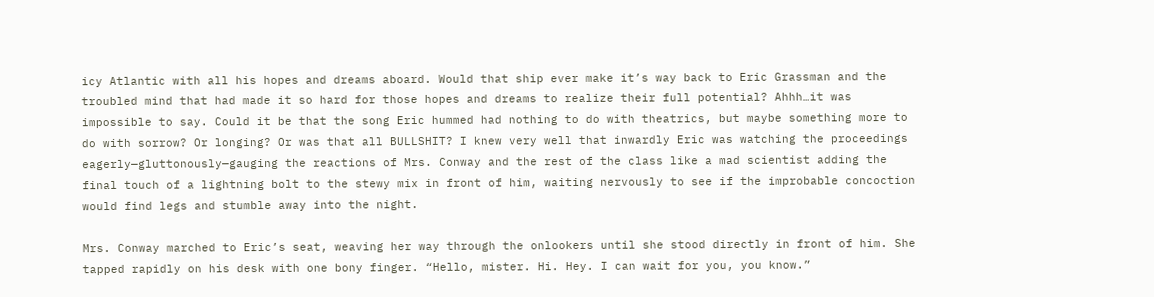icy Atlantic with all his hopes and dreams aboard. Would that ship ever make it’s way back to Eric Grassman and the troubled mind that had made it so hard for those hopes and dreams to realize their full potential? Ahhh…it was impossible to say. Could it be that the song Eric hummed had nothing to do with theatrics, but maybe something more to do with sorrow? Or longing? Or was that all BULLSHIT? I knew very well that inwardly Eric was watching the proceedings eagerly—gluttonously—gauging the reactions of Mrs. Conway and the rest of the class like a mad scientist adding the final touch of a lightning bolt to the stewy mix in front of him, waiting nervously to see if the improbable concoction would find legs and stumble away into the night.

Mrs. Conway marched to Eric’s seat, weaving her way through the onlookers until she stood directly in front of him. She tapped rapidly on his desk with one bony finger. “Hello, mister. Hi. Hey. I can wait for you, you know.”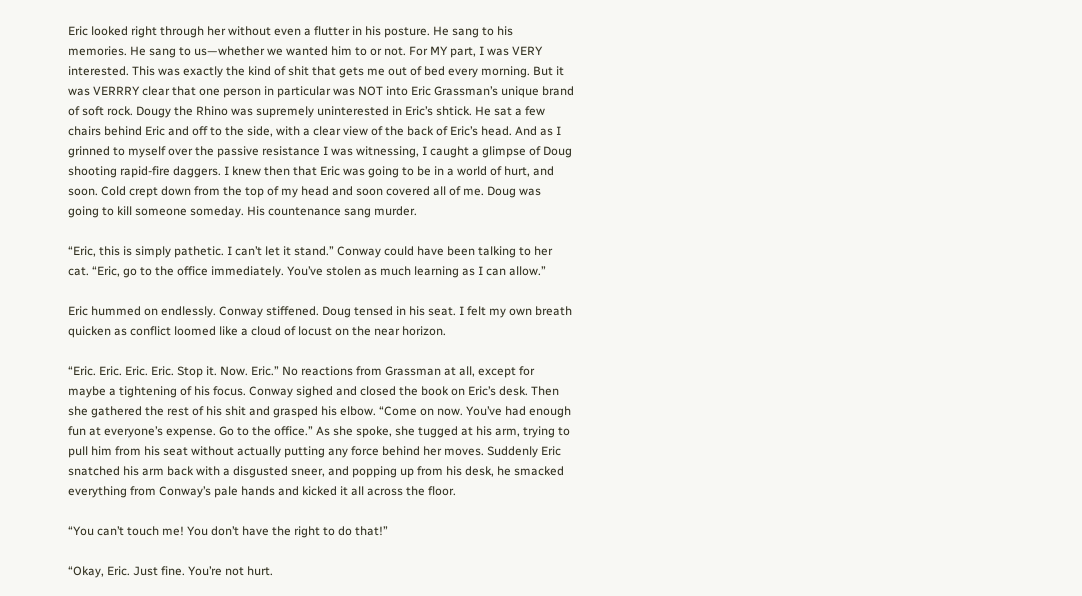Eric looked right through her without even a flutter in his posture. He sang to his memories. He sang to us—whether we wanted him to or not. For MY part, I was VERY interested. This was exactly the kind of shit that gets me out of bed every morning. But it was VERRRY clear that one person in particular was NOT into Eric Grassman’s unique brand of soft rock. Dougy the Rhino was supremely uninterested in Eric’s shtick. He sat a few chairs behind Eric and off to the side, with a clear view of the back of Eric’s head. And as I grinned to myself over the passive resistance I was witnessing, I caught a glimpse of Doug shooting rapid-fire daggers. I knew then that Eric was going to be in a world of hurt, and soon. Cold crept down from the top of my head and soon covered all of me. Doug was going to kill someone someday. His countenance sang murder.

“Eric, this is simply pathetic. I can’t let it stand.” Conway could have been talking to her cat. “Eric, go to the office immediately. You’ve stolen as much learning as I can allow.”

Eric hummed on endlessly. Conway stiffened. Doug tensed in his seat. I felt my own breath quicken as conflict loomed like a cloud of locust on the near horizon.

“Eric. Eric. Eric. Eric. Stop it. Now. Eric.” No reactions from Grassman at all, except for maybe a tightening of his focus. Conway sighed and closed the book on Eric’s desk. Then she gathered the rest of his shit and grasped his elbow. “Come on now. You’ve had enough fun at everyone’s expense. Go to the office.” As she spoke, she tugged at his arm, trying to pull him from his seat without actually putting any force behind her moves. Suddenly Eric snatched his arm back with a disgusted sneer, and popping up from his desk, he smacked everything from Conway’s pale hands and kicked it all across the floor.

“You can’t touch me! You don’t have the right to do that!”

“Okay, Eric. Just fine. You’re not hurt.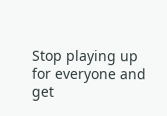Stop playing up for everyone and get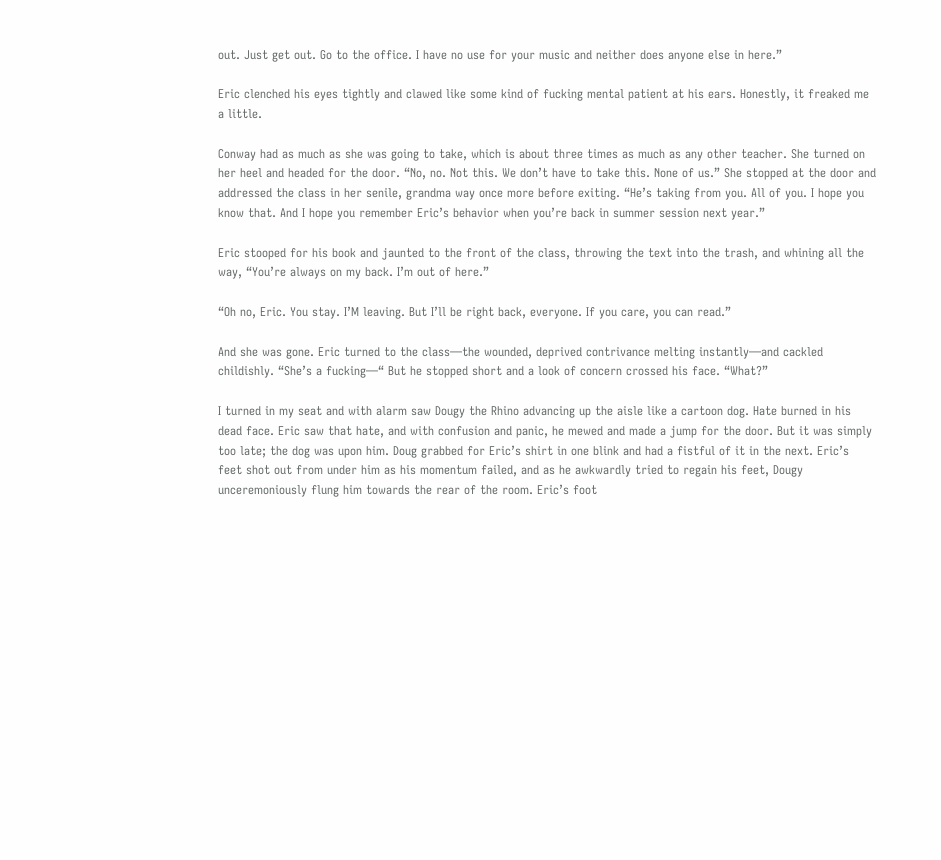out. Just get out. Go to the office. I have no use for your music and neither does anyone else in here.”

Eric clenched his eyes tightly and clawed like some kind of fucking mental patient at his ears. Honestly, it freaked me a little.

Conway had as much as she was going to take, which is about three times as much as any other teacher. She turned on her heel and headed for the door. “No, no. Not this. We don’t have to take this. None of us.” She stopped at the door and addressed the class in her senile, grandma way once more before exiting. “He’s taking from you. All of you. I hope you know that. And I hope you remember Eric’s behavior when you’re back in summer session next year.”

Eric stooped for his book and jaunted to the front of the class, throwing the text into the trash, and whining all the way, “You’re always on my back. I’m out of here.”

“Oh no, Eric. You stay. I’M leaving. But I’ll be right back, everyone. If you care, you can read.”

And she was gone. Eric turned to the class—the wounded, deprived contrivance melting instantly—and cackled childishly. “She’s a fucking—“ But he stopped short and a look of concern crossed his face. “What?”

I turned in my seat and with alarm saw Dougy the Rhino advancing up the aisle like a cartoon dog. Hate burned in his dead face. Eric saw that hate, and with confusion and panic, he mewed and made a jump for the door. But it was simply too late; the dog was upon him. Doug grabbed for Eric’s shirt in one blink and had a fistful of it in the next. Eric’s feet shot out from under him as his momentum failed, and as he awkwardly tried to regain his feet, Dougy unceremoniously flung him towards the rear of the room. Eric’s foot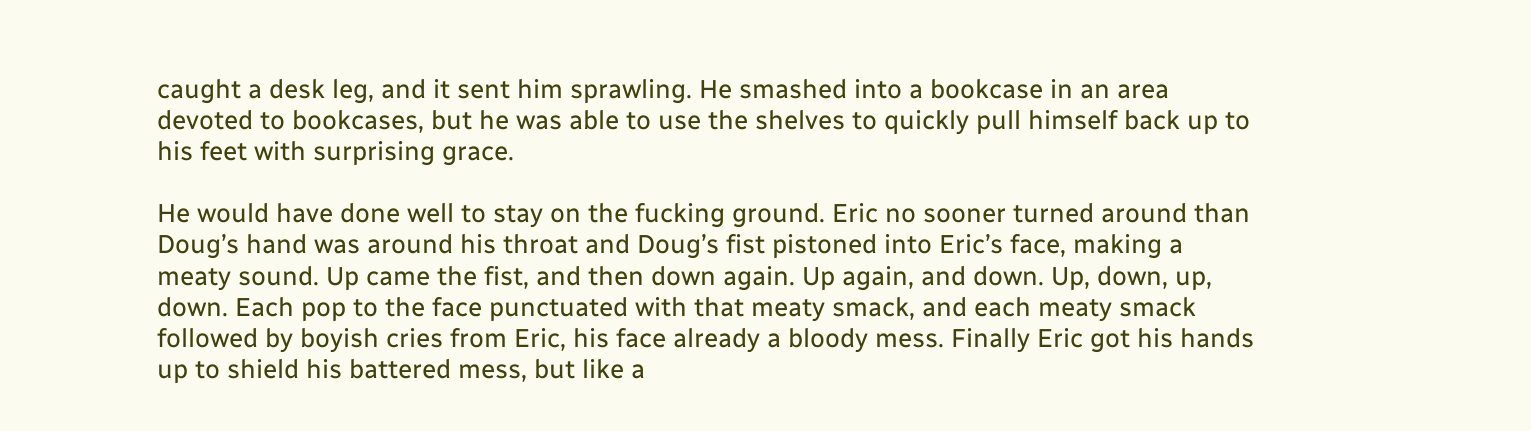caught a desk leg, and it sent him sprawling. He smashed into a bookcase in an area devoted to bookcases, but he was able to use the shelves to quickly pull himself back up to his feet with surprising grace.

He would have done well to stay on the fucking ground. Eric no sooner turned around than Doug’s hand was around his throat and Doug’s fist pistoned into Eric’s face, making a meaty sound. Up came the fist, and then down again. Up again, and down. Up, down, up, down. Each pop to the face punctuated with that meaty smack, and each meaty smack followed by boyish cries from Eric, his face already a bloody mess. Finally Eric got his hands up to shield his battered mess, but like a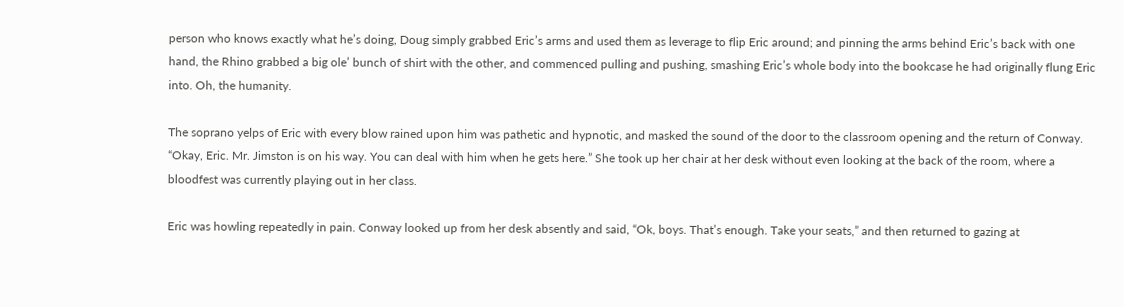person who knows exactly what he’s doing, Doug simply grabbed Eric’s arms and used them as leverage to flip Eric around; and pinning the arms behind Eric’s back with one hand, the Rhino grabbed a big ole’ bunch of shirt with the other, and commenced pulling and pushing, smashing Eric’s whole body into the bookcase he had originally flung Eric into. Oh, the humanity.

The soprano yelps of Eric with every blow rained upon him was pathetic and hypnotic, and masked the sound of the door to the classroom opening and the return of Conway. “Okay, Eric. Mr. Jimston is on his way. You can deal with him when he gets here.” She took up her chair at her desk without even looking at the back of the room, where a bloodfest was currently playing out in her class.

Eric was howling repeatedly in pain. Conway looked up from her desk absently and said, “Ok, boys. That’s enough. Take your seats,” and then returned to gazing at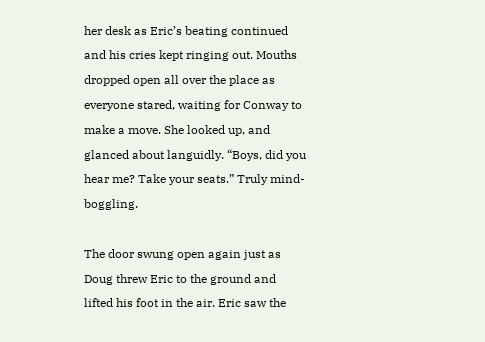her desk as Eric’s beating continued and his cries kept ringing out. Mouths dropped open all over the place as everyone stared, waiting for Conway to make a move. She looked up, and glanced about languidly. “Boys, did you hear me? Take your seats.” Truly mind-boggling.

The door swung open again just as Doug threw Eric to the ground and lifted his foot in the air. Eric saw the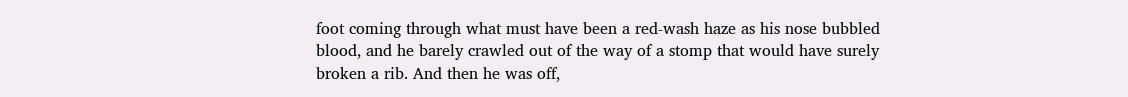foot coming through what must have been a red-wash haze as his nose bubbled blood, and he barely crawled out of the way of a stomp that would have surely broken a rib. And then he was off,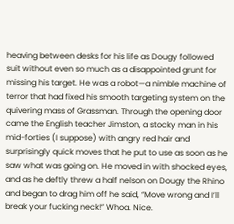heaving between desks for his life as Dougy followed suit without even so much as a disappointed grunt for missing his target. He was a robot—a nimble machine of terror that had fixed his smooth targeting system on the quivering mass of Grassman. Through the opening door came the English teacher Jimston, a stocky man in his mid-forties (I suppose) with angry red hair and surprisingly quick moves that he put to use as soon as he saw what was going on. He moved in with shocked eyes, and as he deftly threw a half nelson on Dougy the Rhino and began to drag him off he said, “Move wrong and I’ll break your fucking neck!” Whoa. Nice.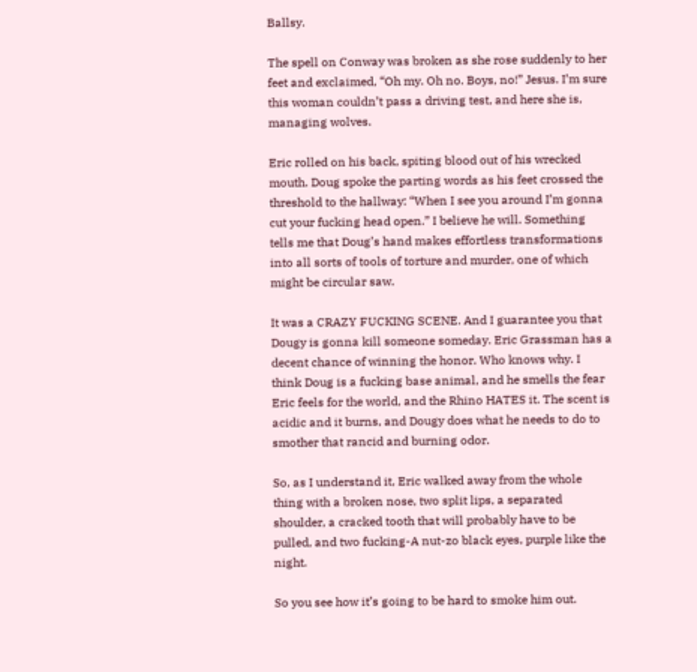Ballsy.

The spell on Conway was broken as she rose suddenly to her feet and exclaimed, “Oh my. Oh no. Boys, no!” Jesus. I’m sure this woman couldn’t pass a driving test, and here she is, managing wolves.

Eric rolled on his back, spiting blood out of his wrecked mouth. Doug spoke the parting words as his feet crossed the threshold to the hallway: “When I see you around I’m gonna cut your fucking head open.” I believe he will. Something tells me that Doug’s hand makes effortless transformations into all sorts of tools of torture and murder, one of which might be circular saw.

It was a CRAZY FUCKING SCENE. And I guarantee you that Dougy is gonna kill someone someday. Eric Grassman has a decent chance of winning the honor. Who knows why. I think Doug is a fucking base animal, and he smells the fear Eric feels for the world, and the Rhino HATES it. The scent is acidic and it burns, and Dougy does what he needs to do to smother that rancid and burning odor.

So, as I understand it, Eric walked away from the whole thing with a broken nose, two split lips, a separated shoulder, a cracked tooth that will probably have to be pulled, and two fucking-A nut-zo black eyes, purple like the night.

So you see how it’s going to be hard to smoke him out.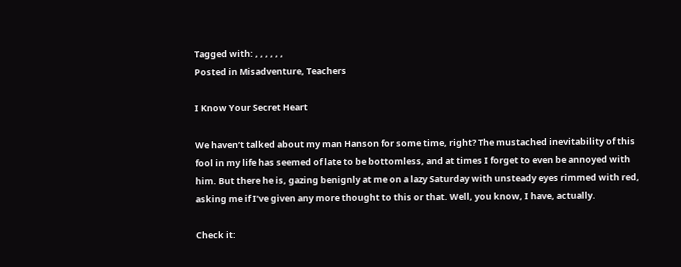Tagged with: , , , , , ,
Posted in Misadventure, Teachers

I Know Your Secret Heart

We haven’t talked about my man Hanson for some time, right? The mustached inevitability of this fool in my life has seemed of late to be bottomless, and at times I forget to even be annoyed with him. But there he is, gazing benignly at me on a lazy Saturday with unsteady eyes rimmed with red, asking me if I’ve given any more thought to this or that. Well, you know, I have, actually.

Check it: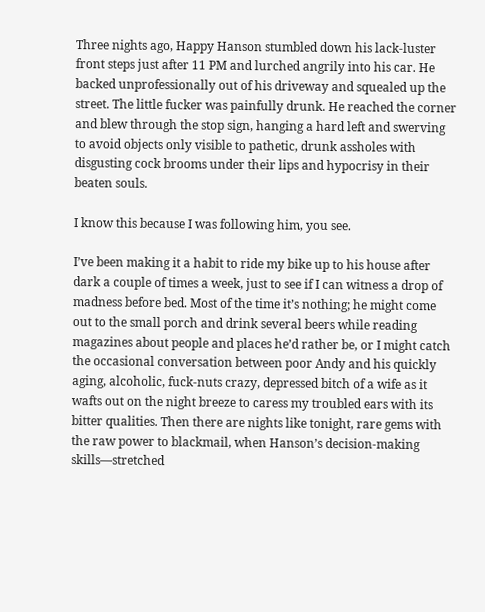Three nights ago, Happy Hanson stumbled down his lack-luster front steps just after 11 PM and lurched angrily into his car. He backed unprofessionally out of his driveway and squealed up the street. The little fucker was painfully drunk. He reached the corner and blew through the stop sign, hanging a hard left and swerving to avoid objects only visible to pathetic, drunk assholes with disgusting cock brooms under their lips and hypocrisy in their beaten souls.

I know this because I was following him, you see.

I’ve been making it a habit to ride my bike up to his house after dark a couple of times a week, just to see if I can witness a drop of madness before bed. Most of the time it’s nothing; he might come out to the small porch and drink several beers while reading magazines about people and places he’d rather be, or I might catch the occasional conversation between poor Andy and his quickly aging, alcoholic, fuck-nuts crazy, depressed bitch of a wife as it wafts out on the night breeze to caress my troubled ears with its bitter qualities. Then there are nights like tonight, rare gems with the raw power to blackmail, when Hanson’s decision-making skills—stretched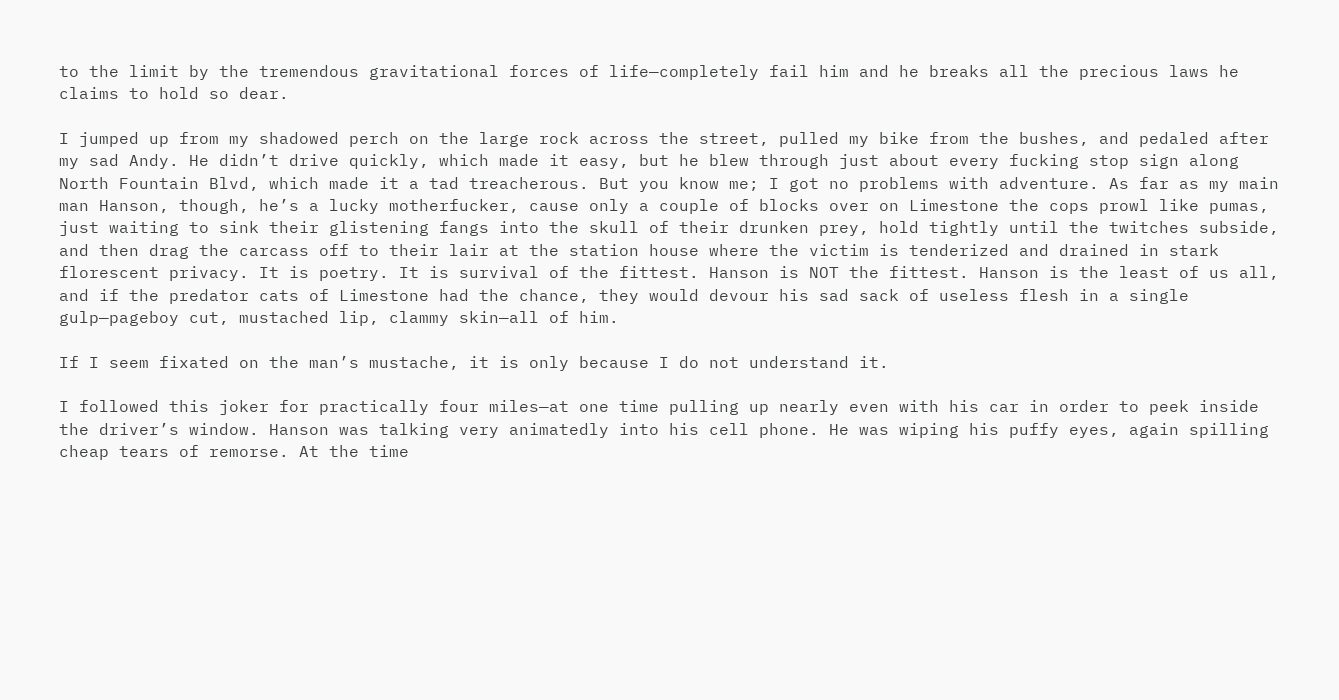to the limit by the tremendous gravitational forces of life—completely fail him and he breaks all the precious laws he claims to hold so dear.

I jumped up from my shadowed perch on the large rock across the street, pulled my bike from the bushes, and pedaled after my sad Andy. He didn’t drive quickly, which made it easy, but he blew through just about every fucking stop sign along North Fountain Blvd, which made it a tad treacherous. But you know me; I got no problems with adventure. As far as my main man Hanson, though, he’s a lucky motherfucker, cause only a couple of blocks over on Limestone the cops prowl like pumas, just waiting to sink their glistening fangs into the skull of their drunken prey, hold tightly until the twitches subside, and then drag the carcass off to their lair at the station house where the victim is tenderized and drained in stark florescent privacy. It is poetry. It is survival of the fittest. Hanson is NOT the fittest. Hanson is the least of us all, and if the predator cats of Limestone had the chance, they would devour his sad sack of useless flesh in a single gulp—pageboy cut, mustached lip, clammy skin—all of him.

If I seem fixated on the man’s mustache, it is only because I do not understand it.

I followed this joker for practically four miles—at one time pulling up nearly even with his car in order to peek inside the driver’s window. Hanson was talking very animatedly into his cell phone. He was wiping his puffy eyes, again spilling cheap tears of remorse. At the time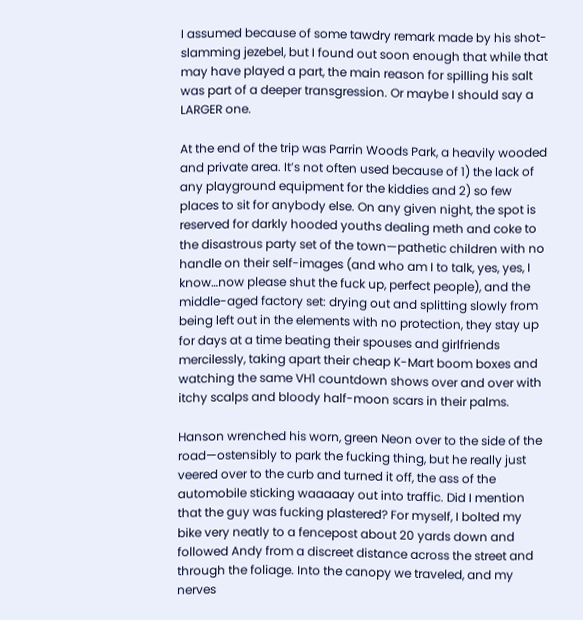I assumed because of some tawdry remark made by his shot-slamming jezebel, but I found out soon enough that while that may have played a part, the main reason for spilling his salt was part of a deeper transgression. Or maybe I should say a LARGER one.

At the end of the trip was Parrin Woods Park, a heavily wooded and private area. It’s not often used because of 1) the lack of any playground equipment for the kiddies and 2) so few places to sit for anybody else. On any given night, the spot is reserved for darkly hooded youths dealing meth and coke to the disastrous party set of the town—pathetic children with no handle on their self-images (and who am I to talk, yes, yes, I know…now please shut the fuck up, perfect people), and the middle-aged factory set: drying out and splitting slowly from being left out in the elements with no protection, they stay up for days at a time beating their spouses and girlfriends mercilessly, taking apart their cheap K-Mart boom boxes and watching the same VH1 countdown shows over and over with itchy scalps and bloody half-moon scars in their palms.

Hanson wrenched his worn, green Neon over to the side of the road—ostensibly to park the fucking thing, but he really just veered over to the curb and turned it off, the ass of the automobile sticking waaaaay out into traffic. Did I mention that the guy was fucking plastered? For myself, I bolted my bike very neatly to a fencepost about 20 yards down and followed Andy from a discreet distance across the street and through the foliage. Into the canopy we traveled, and my nerves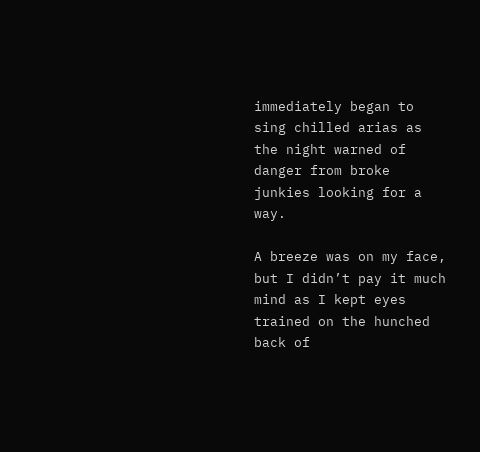immediately began to sing chilled arias as the night warned of danger from broke junkies looking for a way.

A breeze was on my face, but I didn’t pay it much mind as I kept eyes trained on the hunched back of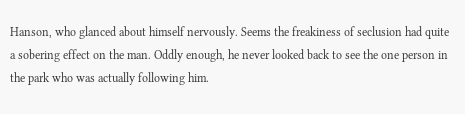Hanson, who glanced about himself nervously. Seems the freakiness of seclusion had quite a sobering effect on the man. Oddly enough, he never looked back to see the one person in the park who was actually following him.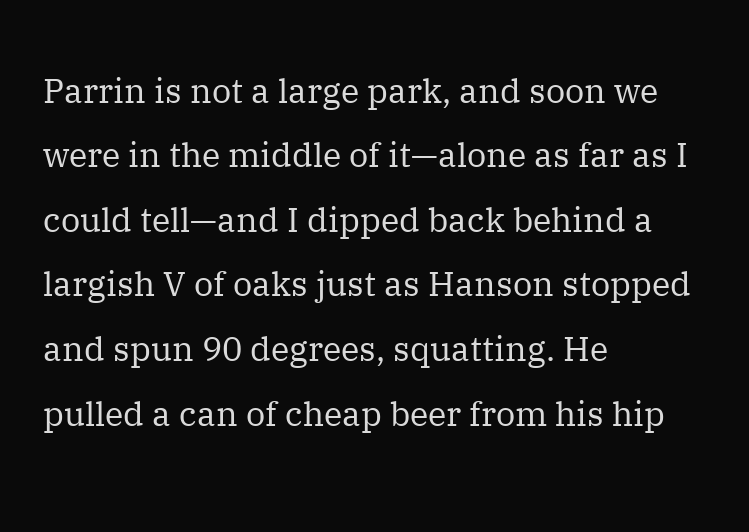Parrin is not a large park, and soon we were in the middle of it—alone as far as I could tell—and I dipped back behind a largish V of oaks just as Hanson stopped and spun 90 degrees, squatting. He pulled a can of cheap beer from his hip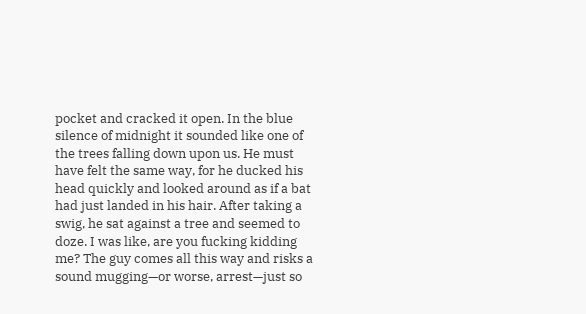pocket and cracked it open. In the blue silence of midnight it sounded like one of the trees falling down upon us. He must have felt the same way, for he ducked his head quickly and looked around as if a bat had just landed in his hair. After taking a swig, he sat against a tree and seemed to doze. I was like, are you fucking kidding me? The guy comes all this way and risks a sound mugging—or worse, arrest—just so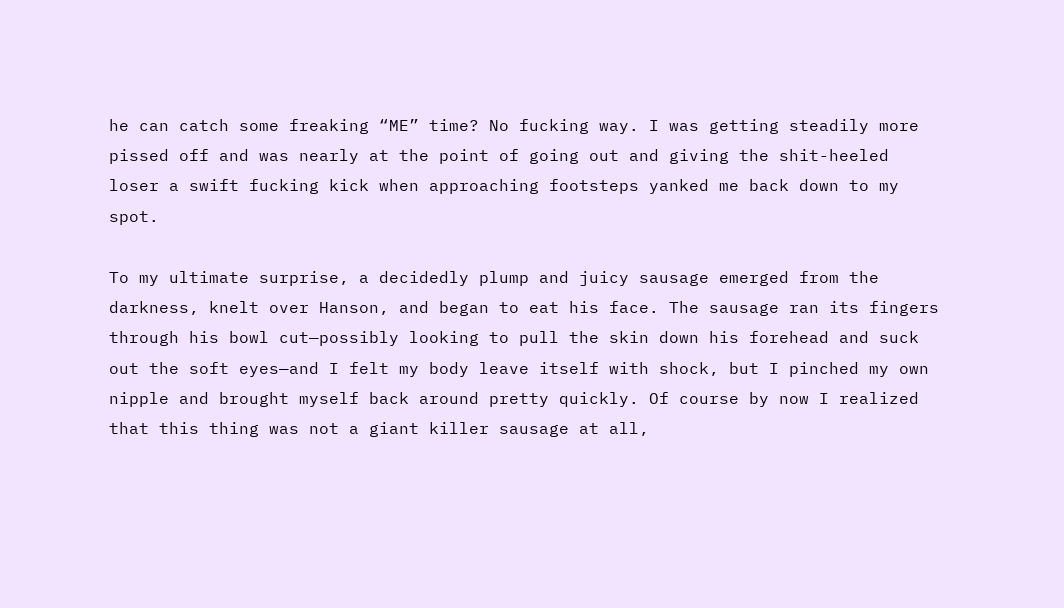he can catch some freaking “ME” time? No fucking way. I was getting steadily more pissed off and was nearly at the point of going out and giving the shit-heeled loser a swift fucking kick when approaching footsteps yanked me back down to my spot.

To my ultimate surprise, a decidedly plump and juicy sausage emerged from the darkness, knelt over Hanson, and began to eat his face. The sausage ran its fingers through his bowl cut—possibly looking to pull the skin down his forehead and suck out the soft eyes—and I felt my body leave itself with shock, but I pinched my own nipple and brought myself back around pretty quickly. Of course by now I realized that this thing was not a giant killer sausage at all,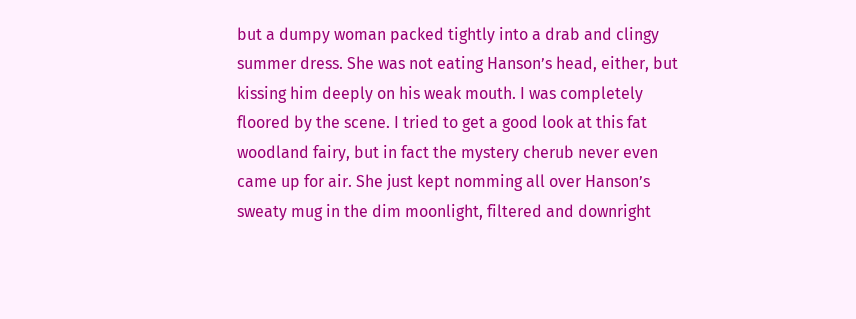but a dumpy woman packed tightly into a drab and clingy summer dress. She was not eating Hanson’s head, either, but kissing him deeply on his weak mouth. I was completely floored by the scene. I tried to get a good look at this fat woodland fairy, but in fact the mystery cherub never even came up for air. She just kept nomming all over Hanson’s sweaty mug in the dim moonlight, filtered and downright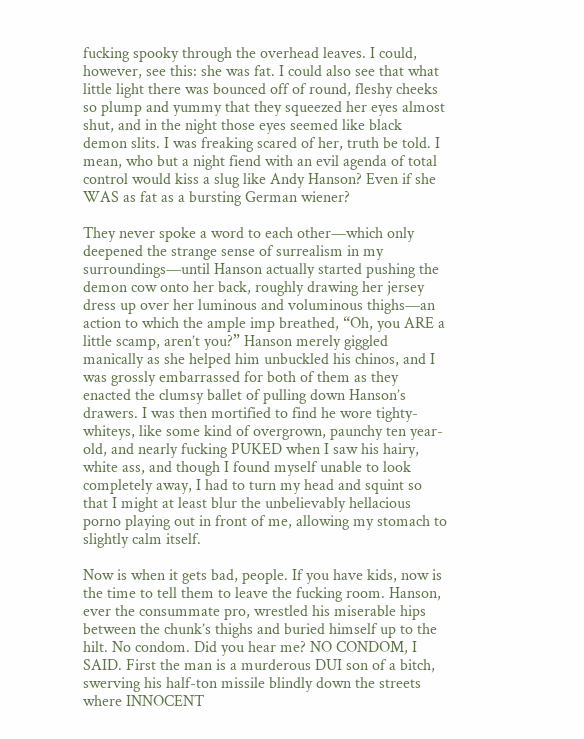fucking spooky through the overhead leaves. I could, however, see this: she was fat. I could also see that what little light there was bounced off of round, fleshy cheeks so plump and yummy that they squeezed her eyes almost shut, and in the night those eyes seemed like black demon slits. I was freaking scared of her, truth be told. I mean, who but a night fiend with an evil agenda of total control would kiss a slug like Andy Hanson? Even if she WAS as fat as a bursting German wiener?

They never spoke a word to each other—which only deepened the strange sense of surrealism in my surroundings—until Hanson actually started pushing the demon cow onto her back, roughly drawing her jersey dress up over her luminous and voluminous thighs—an action to which the ample imp breathed, “Oh, you ARE a little scamp, aren’t you?” Hanson merely giggled manically as she helped him unbuckled his chinos, and I was grossly embarrassed for both of them as they enacted the clumsy ballet of pulling down Hanson’s drawers. I was then mortified to find he wore tighty-whiteys, like some kind of overgrown, paunchy ten year-old, and nearly fucking PUKED when I saw his hairy, white ass, and though I found myself unable to look completely away, I had to turn my head and squint so that I might at least blur the unbelievably hellacious porno playing out in front of me, allowing my stomach to slightly calm itself.

Now is when it gets bad, people. If you have kids, now is the time to tell them to leave the fucking room. Hanson, ever the consummate pro, wrestled his miserable hips between the chunk’s thighs and buried himself up to the hilt. No condom. Did you hear me? NO CONDOM, I SAID. First the man is a murderous DUI son of a bitch, swerving his half-ton missile blindly down the streets where INNOCENT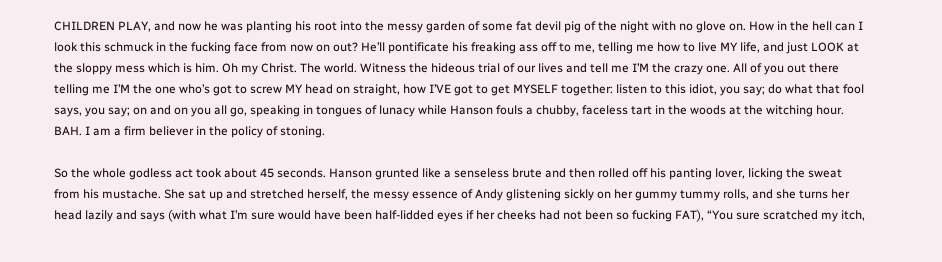CHILDREN PLAY, and now he was planting his root into the messy garden of some fat devil pig of the night with no glove on. How in the hell can I look this schmuck in the fucking face from now on out? He’ll pontificate his freaking ass off to me, telling me how to live MY life, and just LOOK at the sloppy mess which is him. Oh my Christ. The world. Witness the hideous trial of our lives and tell me I’M the crazy one. All of you out there telling me I’M the one who’s got to screw MY head on straight, how I’VE got to get MYSELF together: listen to this idiot, you say; do what that fool says, you say; on and on you all go, speaking in tongues of lunacy while Hanson fouls a chubby, faceless tart in the woods at the witching hour. BAH. I am a firm believer in the policy of stoning.

So the whole godless act took about 45 seconds. Hanson grunted like a senseless brute and then rolled off his panting lover, licking the sweat from his mustache. She sat up and stretched herself, the messy essence of Andy glistening sickly on her gummy tummy rolls, and she turns her head lazily and says (with what I’m sure would have been half-lidded eyes if her cheeks had not been so fucking FAT), “You sure scratched my itch,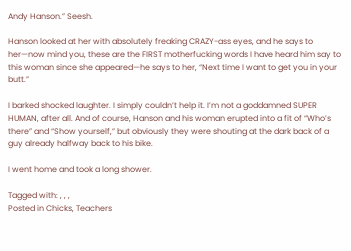Andy Hanson.” Seesh.

Hanson looked at her with absolutely freaking CRAZY-ass eyes, and he says to her—now mind you, these are the FIRST motherfucking words I have heard him say to this woman since she appeared—he says to her, “Next time I want to get you in your butt.”

I barked shocked laughter. I simply couldn’t help it. I’m not a goddamned SUPER HUMAN, after all. And of course, Hanson and his woman erupted into a fit of “Who’s there” and “Show yourself,” but obviously they were shouting at the dark back of a guy already halfway back to his bike.

I went home and took a long shower.

Tagged with: , , ,
Posted in Chicks, Teachers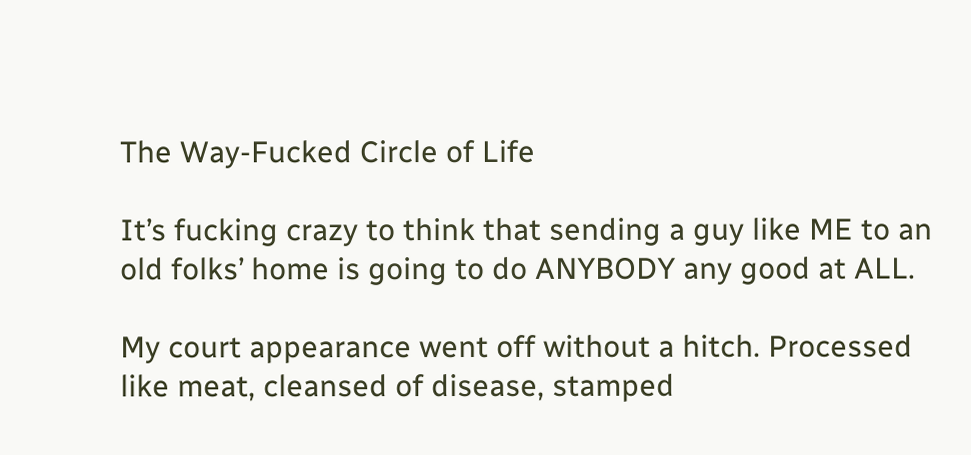The Way-Fucked Circle of Life

It’s fucking crazy to think that sending a guy like ME to an old folks’ home is going to do ANYBODY any good at ALL.

My court appearance went off without a hitch. Processed like meat, cleansed of disease, stamped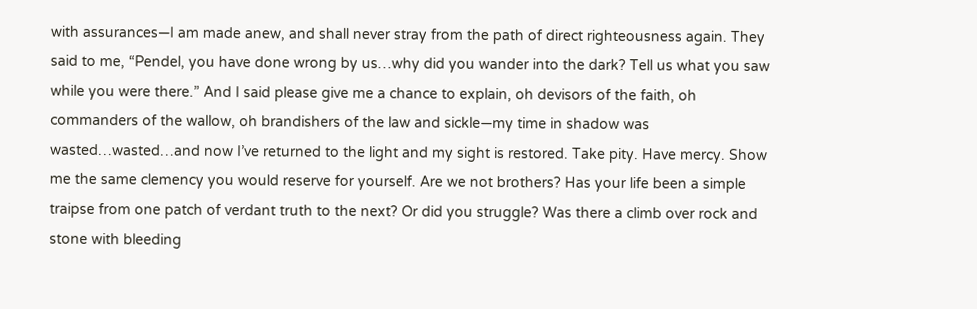with assurances—I am made anew, and shall never stray from the path of direct righteousness again. They said to me, “Pendel, you have done wrong by us…why did you wander into the dark? Tell us what you saw while you were there.” And I said please give me a chance to explain, oh devisors of the faith, oh commanders of the wallow, oh brandishers of the law and sickle—my time in shadow was wasted…wasted…and now I’ve returned to the light and my sight is restored. Take pity. Have mercy. Show me the same clemency you would reserve for yourself. Are we not brothers? Has your life been a simple traipse from one patch of verdant truth to the next? Or did you struggle? Was there a climb over rock and stone with bleeding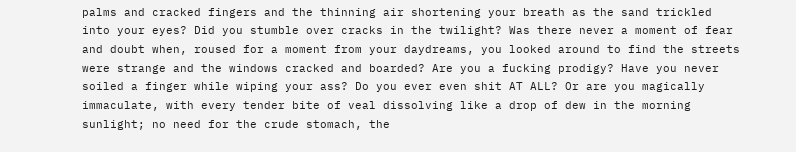palms and cracked fingers and the thinning air shortening your breath as the sand trickled into your eyes? Did you stumble over cracks in the twilight? Was there never a moment of fear and doubt when, roused for a moment from your daydreams, you looked around to find the streets were strange and the windows cracked and boarded? Are you a fucking prodigy? Have you never soiled a finger while wiping your ass? Do you ever even shit AT ALL? Or are you magically immaculate, with every tender bite of veal dissolving like a drop of dew in the morning sunlight; no need for the crude stomach, the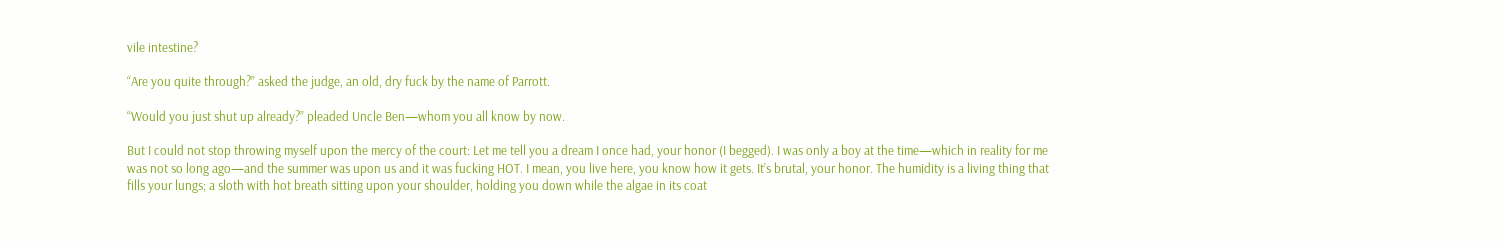vile intestine?

“Are you quite through?” asked the judge, an old, dry fuck by the name of Parrott.

“Would you just shut up already?” pleaded Uncle Ben—whom you all know by now.

But I could not stop throwing myself upon the mercy of the court: Let me tell you a dream I once had, your honor (I begged). I was only a boy at the time—which in reality for me was not so long ago—and the summer was upon us and it was fucking HOT. I mean, you live here, you know how it gets. It’s brutal, your honor. The humidity is a living thing that fills your lungs; a sloth with hot breath sitting upon your shoulder, holding you down while the algae in its coat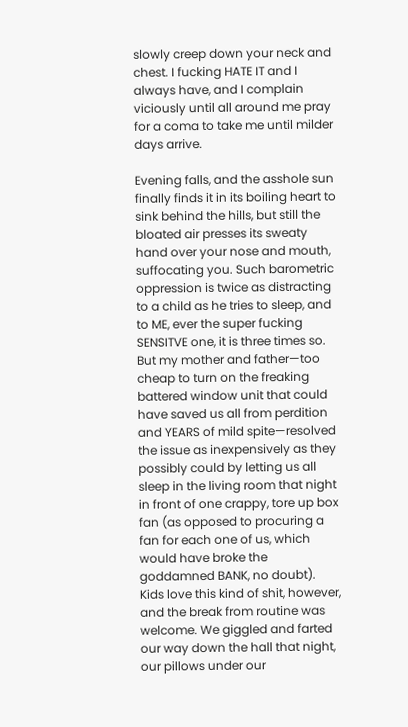slowly creep down your neck and chest. I fucking HATE IT and I always have, and I complain viciously until all around me pray for a coma to take me until milder days arrive.

Evening falls, and the asshole sun finally finds it in its boiling heart to sink behind the hills, but still the bloated air presses its sweaty hand over your nose and mouth, suffocating you. Such barometric oppression is twice as distracting to a child as he tries to sleep, and to ME, ever the super fucking SENSITVE one, it is three times so. But my mother and father—too cheap to turn on the freaking battered window unit that could have saved us all from perdition and YEARS of mild spite—resolved the issue as inexpensively as they possibly could by letting us all sleep in the living room that night in front of one crappy, tore up box fan (as opposed to procuring a fan for each one of us, which would have broke the goddamned BANK, no doubt). Kids love this kind of shit, however, and the break from routine was welcome. We giggled and farted our way down the hall that night, our pillows under our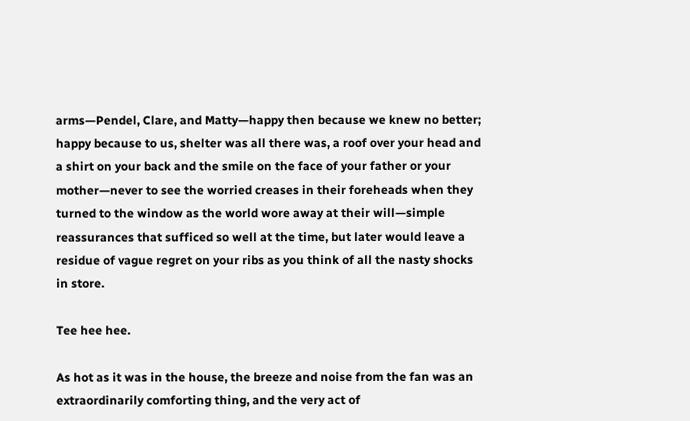arms—Pendel, Clare, and Matty—happy then because we knew no better; happy because to us, shelter was all there was, a roof over your head and a shirt on your back and the smile on the face of your father or your mother—never to see the worried creases in their foreheads when they turned to the window as the world wore away at their will—simple reassurances that sufficed so well at the time, but later would leave a residue of vague regret on your ribs as you think of all the nasty shocks in store.

Tee hee hee.

As hot as it was in the house, the breeze and noise from the fan was an extraordinarily comforting thing, and the very act of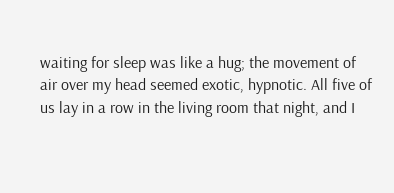waiting for sleep was like a hug; the movement of air over my head seemed exotic, hypnotic. All five of us lay in a row in the living room that night, and I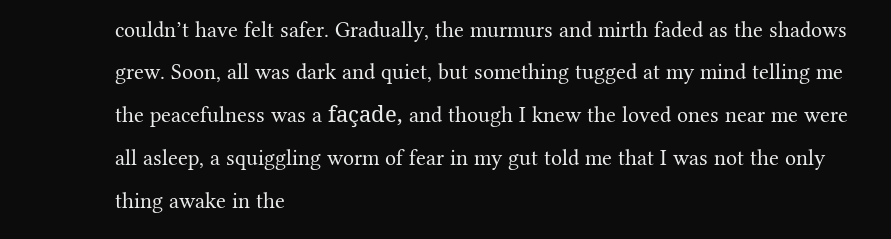couldn’t have felt safer. Gradually, the murmurs and mirth faded as the shadows grew. Soon, all was dark and quiet, but something tugged at my mind telling me the peacefulness was a façade, and though I knew the loved ones near me were all asleep, a squiggling worm of fear in my gut told me that I was not the only thing awake in the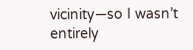vicinity—so I wasn’t entirely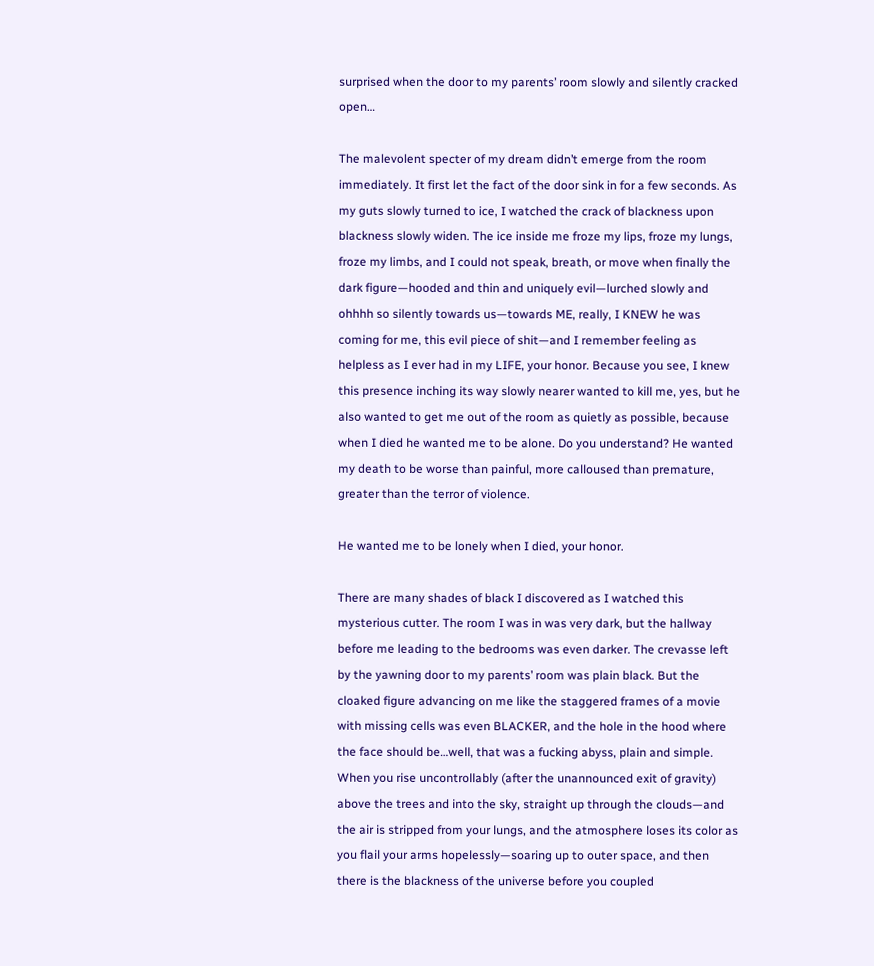surprised when the door to my parents’ room slowly and silently cracked open…

The malevolent specter of my dream didn’t emerge from the room immediately. It first let the fact of the door sink in for a few seconds. As my guts slowly turned to ice, I watched the crack of blackness upon blackness slowly widen. The ice inside me froze my lips, froze my lungs, froze my limbs, and I could not speak, breath, or move when finally the dark figure—hooded and thin and uniquely evil—lurched slowly and ohhhh so silently towards us—towards ME, really, I KNEW he was coming for me, this evil piece of shit—and I remember feeling as helpless as I ever had in my LIFE, your honor. Because you see, I knew this presence inching its way slowly nearer wanted to kill me, yes, but he also wanted to get me out of the room as quietly as possible, because when I died he wanted me to be alone. Do you understand? He wanted my death to be worse than painful, more calloused than premature, greater than the terror of violence.

He wanted me to be lonely when I died, your honor.

There are many shades of black I discovered as I watched this mysterious cutter. The room I was in was very dark, but the hallway before me leading to the bedrooms was even darker. The crevasse left by the yawning door to my parents’ room was plain black. But the cloaked figure advancing on me like the staggered frames of a movie with missing cells was even BLACKER, and the hole in the hood where the face should be…well, that was a fucking abyss, plain and simple. When you rise uncontrollably (after the unannounced exit of gravity) above the trees and into the sky, straight up through the clouds—and the air is stripped from your lungs, and the atmosphere loses its color as you flail your arms hopelessly—soaring up to outer space, and then there is the blackness of the universe before you coupled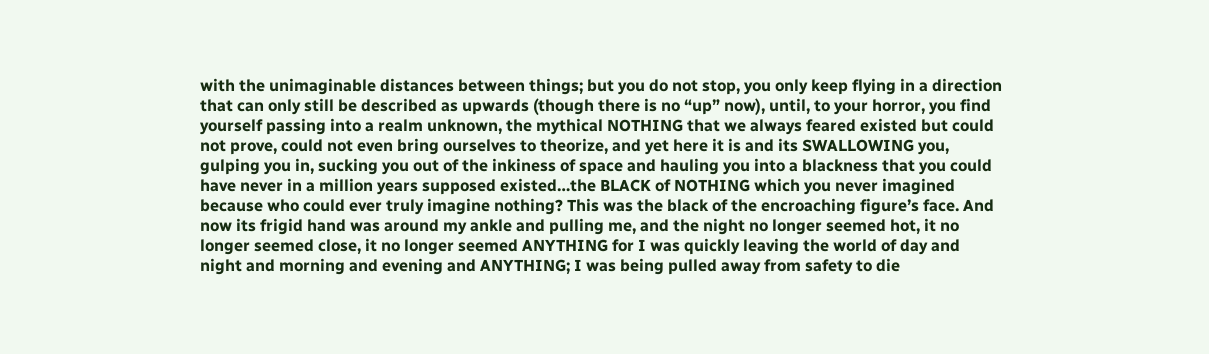with the unimaginable distances between things; but you do not stop, you only keep flying in a direction that can only still be described as upwards (though there is no “up” now), until, to your horror, you find yourself passing into a realm unknown, the mythical NOTHING that we always feared existed but could not prove, could not even bring ourselves to theorize, and yet here it is and its SWALLOWING you, gulping you in, sucking you out of the inkiness of space and hauling you into a blackness that you could have never in a million years supposed existed…the BLACK of NOTHING which you never imagined because who could ever truly imagine nothing? This was the black of the encroaching figure’s face. And now its frigid hand was around my ankle and pulling me, and the night no longer seemed hot, it no longer seemed close, it no longer seemed ANYTHING for I was quickly leaving the world of day and night and morning and evening and ANYTHING; I was being pulled away from safety to die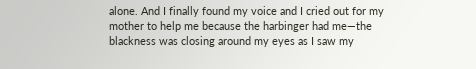alone. And I finally found my voice and I cried out for my mother to help me because the harbinger had me—the blackness was closing around my eyes as I saw my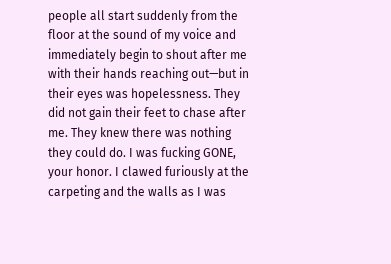people all start suddenly from the floor at the sound of my voice and immediately begin to shout after me with their hands reaching out—but in their eyes was hopelessness. They did not gain their feet to chase after me. They knew there was nothing they could do. I was fucking GONE, your honor. I clawed furiously at the carpeting and the walls as I was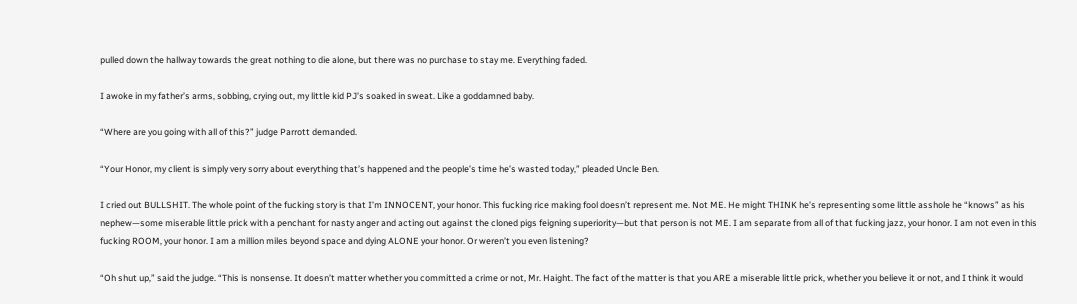pulled down the hallway towards the great nothing to die alone, but there was no purchase to stay me. Everything faded.

I awoke in my father’s arms, sobbing, crying out, my little kid PJ’s soaked in sweat. Like a goddamned baby.

“Where are you going with all of this?” judge Parrott demanded.

“Your Honor, my client is simply very sorry about everything that’s happened and the people’s time he’s wasted today,” pleaded Uncle Ben.

I cried out BULLSHIT. The whole point of the fucking story is that I’m INNOCENT, your honor. This fucking rice making fool doesn’t represent me. Not ME. He might THINK he’s representing some little asshole he “knows” as his nephew—some miserable little prick with a penchant for nasty anger and acting out against the cloned pigs feigning superiority—but that person is not ME. I am separate from all of that fucking jazz, your honor. I am not even in this fucking ROOM, your honor. I am a million miles beyond space and dying ALONE your honor. Or weren’t you even listening?

“Oh shut up,” said the judge. “This is nonsense. It doesn’t matter whether you committed a crime or not, Mr. Haight. The fact of the matter is that you ARE a miserable little prick, whether you believe it or not, and I think it would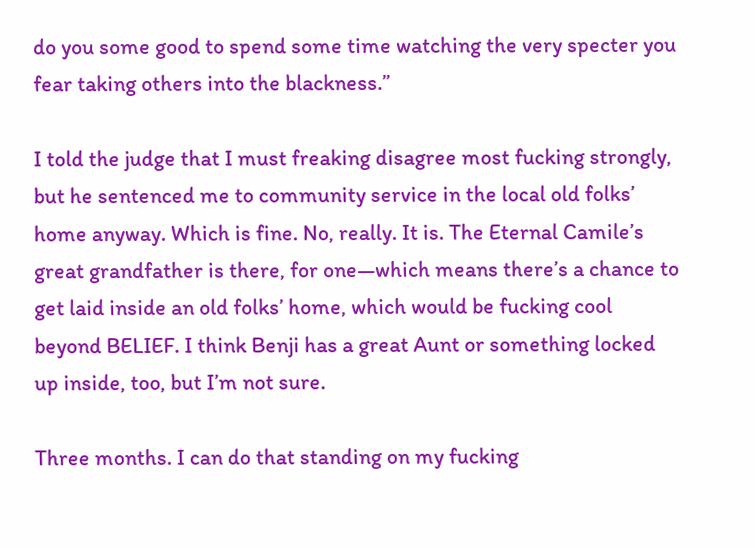do you some good to spend some time watching the very specter you fear taking others into the blackness.”

I told the judge that I must freaking disagree most fucking strongly, but he sentenced me to community service in the local old folks’ home anyway. Which is fine. No, really. It is. The Eternal Camile’s great grandfather is there, for one—which means there’s a chance to get laid inside an old folks’ home, which would be fucking cool beyond BELIEF. I think Benji has a great Aunt or something locked up inside, too, but I’m not sure.

Three months. I can do that standing on my fucking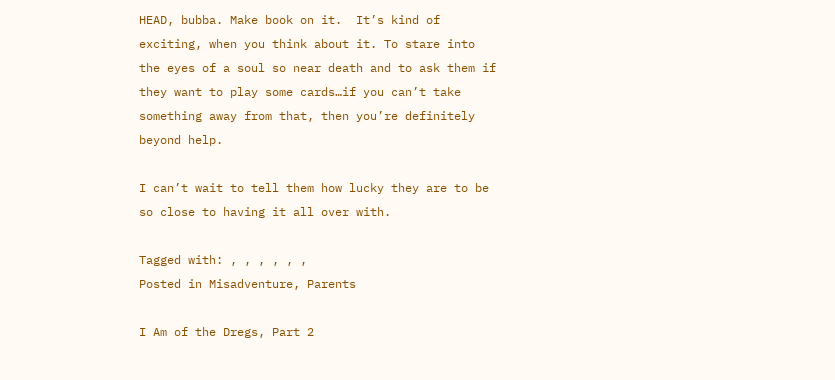HEAD, bubba. Make book on it.  It’s kind of exciting, when you think about it. To stare into the eyes of a soul so near death and to ask them if they want to play some cards…if you can’t take something away from that, then you’re definitely beyond help.

I can’t wait to tell them how lucky they are to be so close to having it all over with.

Tagged with: , , , , , ,
Posted in Misadventure, Parents

I Am of the Dregs, Part 2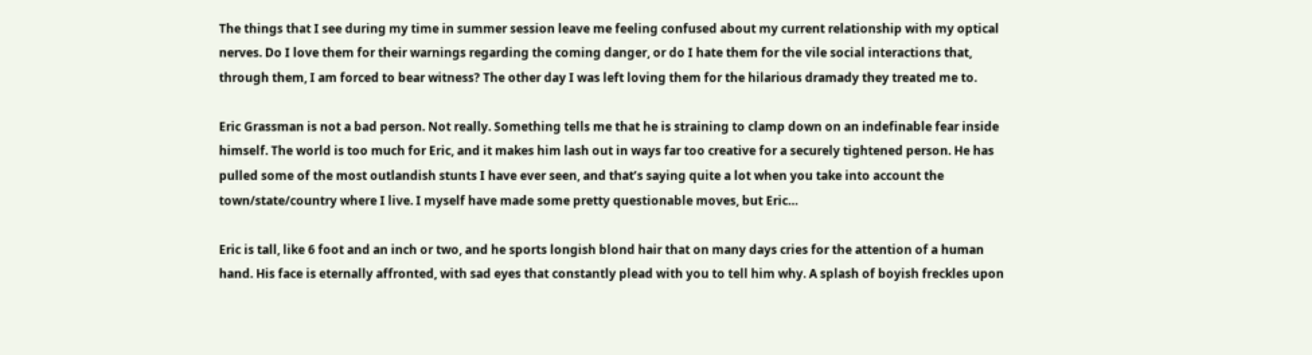The things that I see during my time in summer session leave me feeling confused about my current relationship with my optical nerves. Do I love them for their warnings regarding the coming danger, or do I hate them for the vile social interactions that, through them, I am forced to bear witness? The other day I was left loving them for the hilarious dramady they treated me to.

Eric Grassman is not a bad person. Not really. Something tells me that he is straining to clamp down on an indefinable fear inside himself. The world is too much for Eric, and it makes him lash out in ways far too creative for a securely tightened person. He has pulled some of the most outlandish stunts I have ever seen, and that’s saying quite a lot when you take into account the town/state/country where I live. I myself have made some pretty questionable moves, but Eric…

Eric is tall, like 6 foot and an inch or two, and he sports longish blond hair that on many days cries for the attention of a human hand. His face is eternally affronted, with sad eyes that constantly plead with you to tell him why. A splash of boyish freckles upon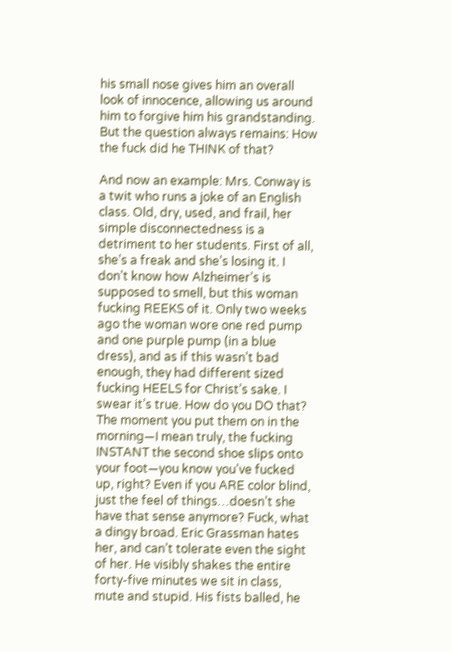his small nose gives him an overall look of innocence, allowing us around him to forgive him his grandstanding. But the question always remains: How the fuck did he THINK of that?

And now an example: Mrs. Conway is a twit who runs a joke of an English class. Old, dry, used, and frail, her simple disconnectedness is a detriment to her students. First of all, she’s a freak and she’s losing it. I don’t know how Alzheimer’s is supposed to smell, but this woman fucking REEKS of it. Only two weeks ago the woman wore one red pump and one purple pump (in a blue dress), and as if this wasn’t bad enough, they had different sized fucking HEELS for Christ’s sake. I swear it’s true. How do you DO that? The moment you put them on in the morning—I mean truly, the fucking INSTANT the second shoe slips onto your foot—you know you’ve fucked up, right? Even if you ARE color blind, just the feel of things…doesn’t she have that sense anymore? Fuck, what a dingy broad. Eric Grassman hates her, and can’t tolerate even the sight of her. He visibly shakes the entire forty-five minutes we sit in class, mute and stupid. His fists balled, he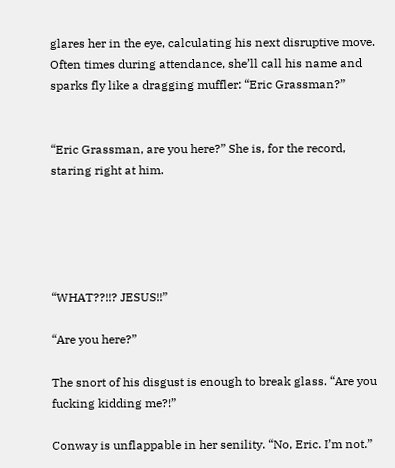glares her in the eye, calculating his next disruptive move. Often times during attendance, she’ll call his name and sparks fly like a dragging muffler: “Eric Grassman?”


“Eric Grassman, are you here?” She is, for the record, staring right at him.





“WHAT??!!? JESUS!!”

“Are you here?”

The snort of his disgust is enough to break glass. “Are you fucking kidding me?!”

Conway is unflappable in her senility. “No, Eric. I’m not.”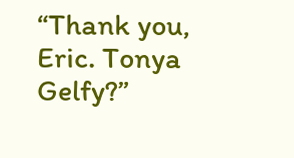“Thank you, Eric. Tonya Gelfy?”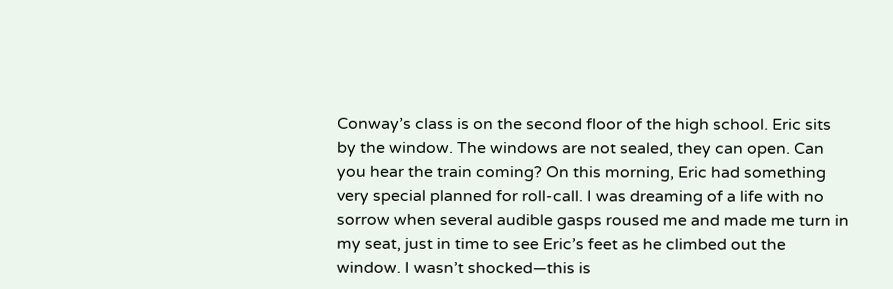Conway’s class is on the second floor of the high school. Eric sits by the window. The windows are not sealed, they can open. Can you hear the train coming? On this morning, Eric had something very special planned for roll-call. I was dreaming of a life with no sorrow when several audible gasps roused me and made me turn in my seat, just in time to see Eric’s feet as he climbed out the window. I wasn’t shocked—this is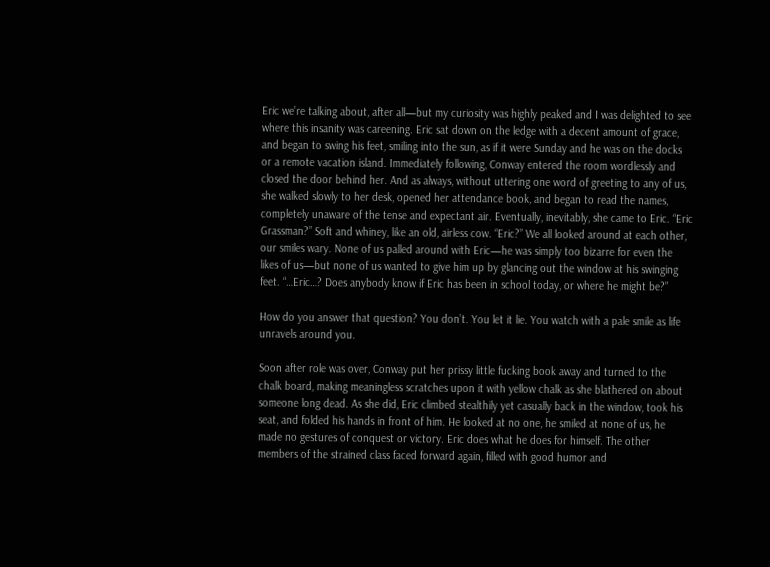Eric we’re talking about, after all—but my curiosity was highly peaked and I was delighted to see where this insanity was careening. Eric sat down on the ledge with a decent amount of grace, and began to swing his feet, smiling into the sun, as if it were Sunday and he was on the docks or a remote vacation island. Immediately following, Conway entered the room wordlessly and closed the door behind her. And as always, without uttering one word of greeting to any of us, she walked slowly to her desk, opened her attendance book, and began to read the names, completely unaware of the tense and expectant air. Eventually, inevitably, she came to Eric. “Eric Grassman?” Soft and whiney, like an old, airless cow. “Eric?” We all looked around at each other, our smiles wary. None of us palled around with Eric—he was simply too bizarre for even the likes of us—but none of us wanted to give him up by glancing out the window at his swinging feet. “…Eric…? Does anybody know if Eric has been in school today, or where he might be?”

How do you answer that question? You don’t. You let it lie. You watch with a pale smile as life unravels around you.

Soon after role was over, Conway put her prissy little fucking book away and turned to the chalk board, making meaningless scratches upon it with yellow chalk as she blathered on about someone long dead. As she did, Eric climbed stealthily yet casually back in the window, took his seat, and folded his hands in front of him. He looked at no one, he smiled at none of us, he made no gestures of conquest or victory. Eric does what he does for himself. The other members of the strained class faced forward again, filled with good humor and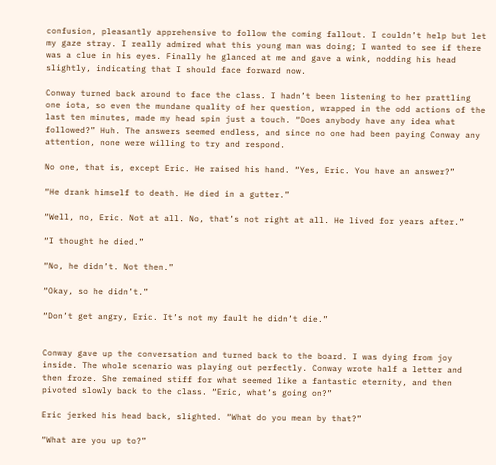confusion, pleasantly apprehensive to follow the coming fallout. I couldn’t help but let my gaze stray. I really admired what this young man was doing; I wanted to see if there was a clue in his eyes. Finally he glanced at me and gave a wink, nodding his head slightly, indicating that I should face forward now.

Conway turned back around to face the class. I hadn’t been listening to her prattling one iota, so even the mundane quality of her question, wrapped in the odd actions of the last ten minutes, made my head spin just a touch. “Does anybody have any idea what followed?” Huh. The answers seemed endless, and since no one had been paying Conway any attention, none were willing to try and respond.

No one, that is, except Eric. He raised his hand. “Yes, Eric. You have an answer?”

“He drank himself to death. He died in a gutter.”

“Well, no, Eric. Not at all. No, that’s not right at all. He lived for years after.”

“I thought he died.”

“No, he didn’t. Not then.”

“Okay, so he didn’t.”

“Don’t get angry, Eric. It’s not my fault he didn’t die.”


Conway gave up the conversation and turned back to the board. I was dying from joy inside. The whole scenario was playing out perfectly. Conway wrote half a letter and then froze. She remained stiff for what seemed like a fantastic eternity, and then pivoted slowly back to the class. “Eric, what’s going on?”

Eric jerked his head back, slighted. “What do you mean by that?”

“What are you up to?”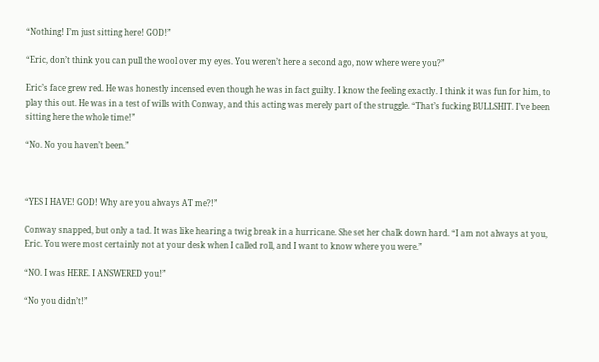“Nothing! I’m just sitting here! GOD!”

“Eric, don’t think you can pull the wool over my eyes. You weren’t here a second ago, now where were you?”

Eric’s face grew red. He was honestly incensed even though he was in fact guilty. I know the feeling exactly. I think it was fun for him, to play this out. He was in a test of wills with Conway, and this acting was merely part of the struggle. “That’s fucking BULLSHIT. I’ve been sitting here the whole time!”

“No. No you haven’t been.”



“YES I HAVE! GOD! Why are you always AT me?!”

Conway snapped, but only a tad. It was like hearing a twig break in a hurricane. She set her chalk down hard. “I am not always at you, Eric. You were most certainly not at your desk when I called roll, and I want to know where you were.”

“NO. I was HERE. I ANSWERED you!”

“No you didn’t!”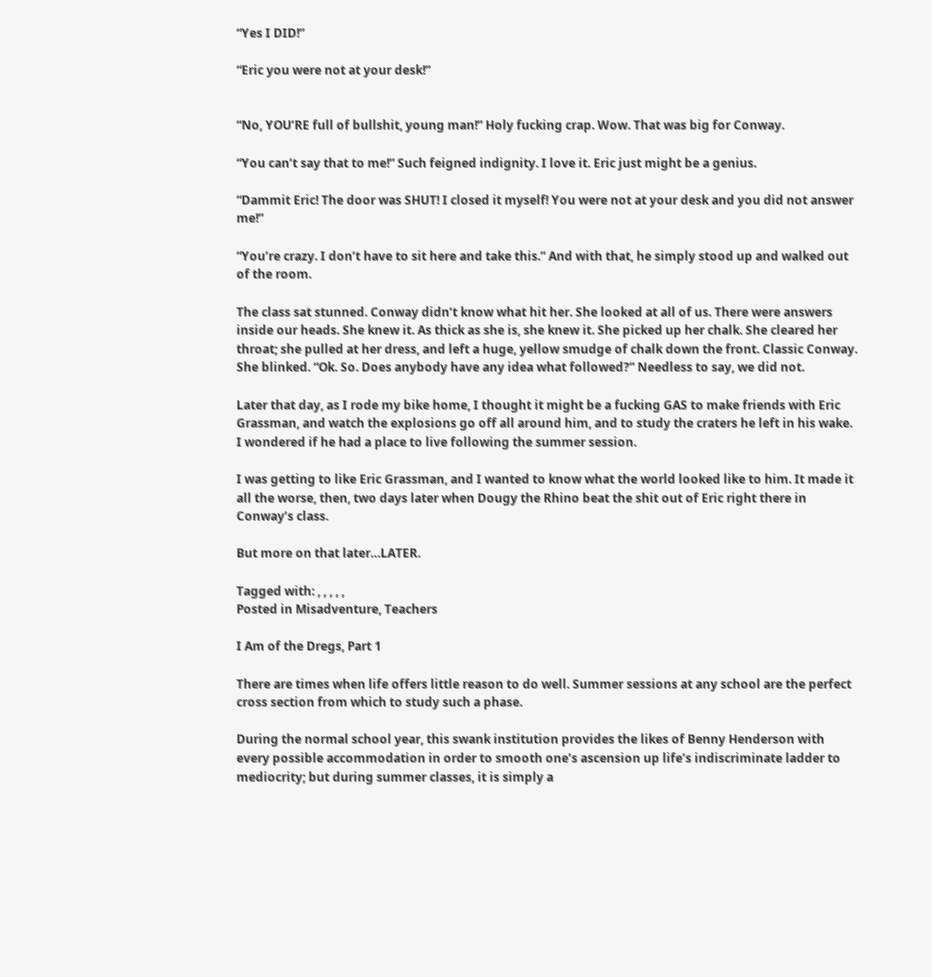“Yes I DID!”

“Eric you were not at your desk!”


“No, YOU’RE full of bullshit, young man!” Holy fucking crap. Wow. That was big for Conway.

“You can’t say that to me!” Such feigned indignity. I love it. Eric just might be a genius.

“Dammit Eric! The door was SHUT! I closed it myself! You were not at your desk and you did not answer me!”

“You’re crazy. I don’t have to sit here and take this.” And with that, he simply stood up and walked out of the room.

The class sat stunned. Conway didn’t know what hit her. She looked at all of us. There were answers inside our heads. She knew it. As thick as she is, she knew it. She picked up her chalk. She cleared her throat; she pulled at her dress, and left a huge, yellow smudge of chalk down the front. Classic Conway. She blinked. “Ok. So. Does anybody have any idea what followed?” Needless to say, we did not.

Later that day, as I rode my bike home, I thought it might be a fucking GAS to make friends with Eric Grassman, and watch the explosions go off all around him, and to study the craters he left in his wake. I wondered if he had a place to live following the summer session.

I was getting to like Eric Grassman, and I wanted to know what the world looked like to him. It made it all the worse, then, two days later when Dougy the Rhino beat the shit out of Eric right there in Conway’s class.

But more on that later…LATER.

Tagged with: , , , , ,
Posted in Misadventure, Teachers

I Am of the Dregs, Part 1

There are times when life offers little reason to do well. Summer sessions at any school are the perfect cross section from which to study such a phase.

During the normal school year, this swank institution provides the likes of Benny Henderson with every possible accommodation in order to smooth one’s ascension up life’s indiscriminate ladder to mediocrity; but during summer classes, it is simply a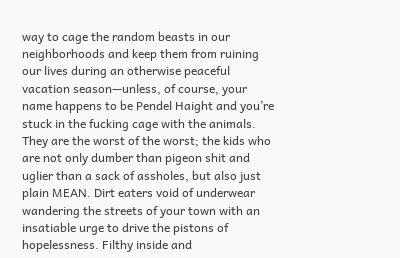way to cage the random beasts in our neighborhoods and keep them from ruining our lives during an otherwise peaceful vacation season—unless, of course, your name happens to be Pendel Haight and you’re stuck in the fucking cage with the animals. They are the worst of the worst; the kids who are not only dumber than pigeon shit and uglier than a sack of assholes, but also just plain MEAN. Dirt eaters void of underwear wandering the streets of your town with an insatiable urge to drive the pistons of hopelessness. Filthy inside and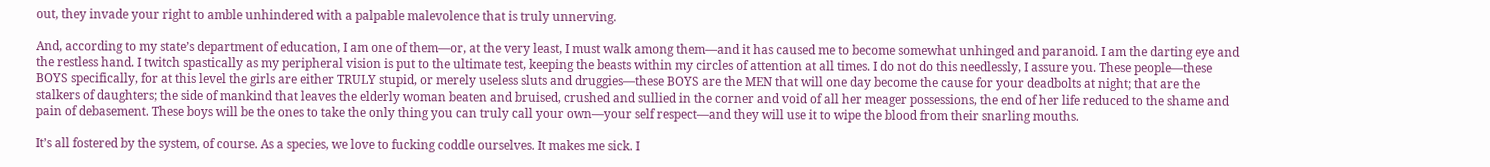out, they invade your right to amble unhindered with a palpable malevolence that is truly unnerving.

And, according to my state’s department of education, I am one of them—or, at the very least, I must walk among them—and it has caused me to become somewhat unhinged and paranoid. I am the darting eye and the restless hand. I twitch spastically as my peripheral vision is put to the ultimate test, keeping the beasts within my circles of attention at all times. I do not do this needlessly, I assure you. These people—these BOYS specifically, for at this level the girls are either TRULY stupid, or merely useless sluts and druggies—these BOYS are the MEN that will one day become the cause for your deadbolts at night; that are the stalkers of daughters; the side of mankind that leaves the elderly woman beaten and bruised, crushed and sullied in the corner and void of all her meager possessions, the end of her life reduced to the shame and pain of debasement. These boys will be the ones to take the only thing you can truly call your own—your self respect—and they will use it to wipe the blood from their snarling mouths.

It’s all fostered by the system, of course. As a species, we love to fucking coddle ourselves. It makes me sick. I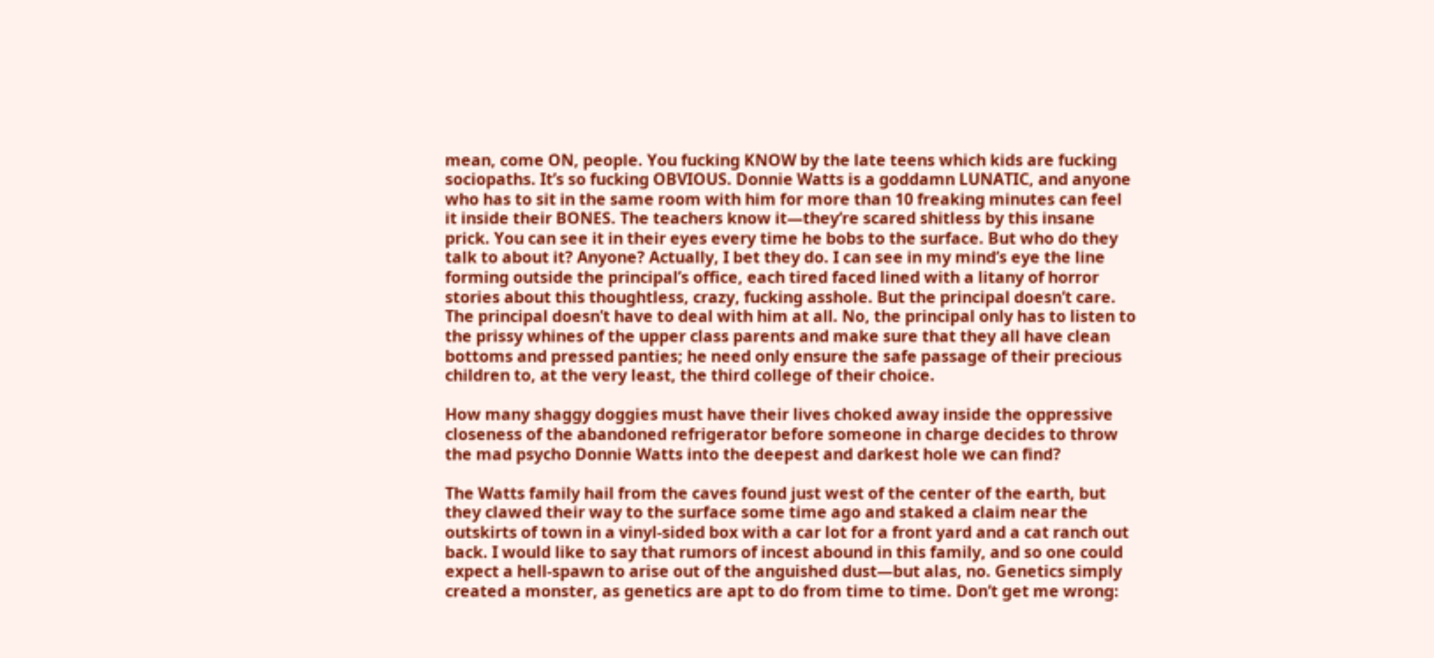mean, come ON, people. You fucking KNOW by the late teens which kids are fucking sociopaths. It’s so fucking OBVIOUS. Donnie Watts is a goddamn LUNATIC, and anyone who has to sit in the same room with him for more than 10 freaking minutes can feel it inside their BONES. The teachers know it—they’re scared shitless by this insane prick. You can see it in their eyes every time he bobs to the surface. But who do they talk to about it? Anyone? Actually, I bet they do. I can see in my mind’s eye the line forming outside the principal’s office, each tired faced lined with a litany of horror stories about this thoughtless, crazy, fucking asshole. But the principal doesn’t care. The principal doesn’t have to deal with him at all. No, the principal only has to listen to the prissy whines of the upper class parents and make sure that they all have clean bottoms and pressed panties; he need only ensure the safe passage of their precious children to, at the very least, the third college of their choice.

How many shaggy doggies must have their lives choked away inside the oppressive closeness of the abandoned refrigerator before someone in charge decides to throw the mad psycho Donnie Watts into the deepest and darkest hole we can find?

The Watts family hail from the caves found just west of the center of the earth, but they clawed their way to the surface some time ago and staked a claim near the outskirts of town in a vinyl-sided box with a car lot for a front yard and a cat ranch out back. I would like to say that rumors of incest abound in this family, and so one could expect a hell-spawn to arise out of the anguished dust—but alas, no. Genetics simply created a monster, as genetics are apt to do from time to time. Don’t get me wrong: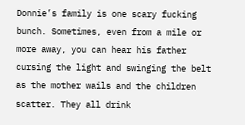Donnie’s family is one scary fucking bunch. Sometimes, even from a mile or more away, you can hear his father cursing the light and swinging the belt as the mother wails and the children scatter. They all drink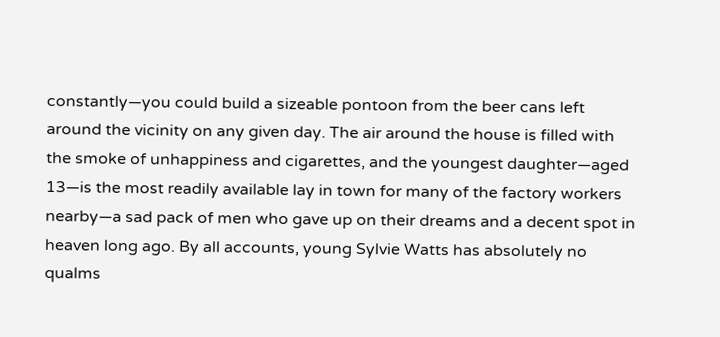constantly—you could build a sizeable pontoon from the beer cans left around the vicinity on any given day. The air around the house is filled with the smoke of unhappiness and cigarettes, and the youngest daughter—aged 13—is the most readily available lay in town for many of the factory workers nearby—a sad pack of men who gave up on their dreams and a decent spot in heaven long ago. By all accounts, young Sylvie Watts has absolutely no qualms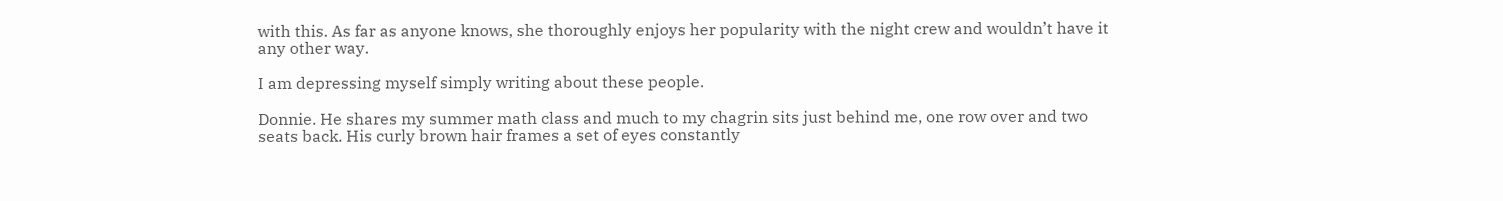with this. As far as anyone knows, she thoroughly enjoys her popularity with the night crew and wouldn’t have it any other way.

I am depressing myself simply writing about these people.

Donnie. He shares my summer math class and much to my chagrin sits just behind me, one row over and two seats back. His curly brown hair frames a set of eyes constantly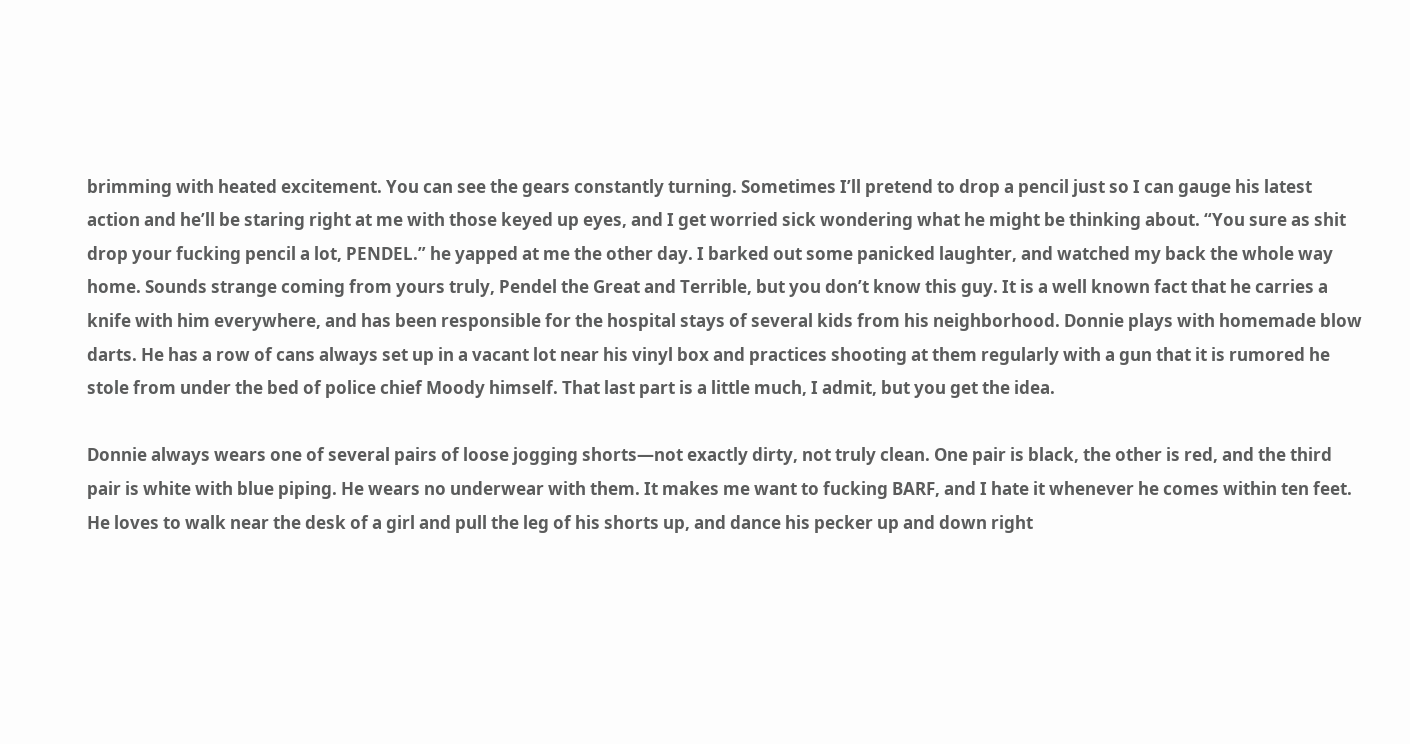brimming with heated excitement. You can see the gears constantly turning. Sometimes I’ll pretend to drop a pencil just so I can gauge his latest action and he’ll be staring right at me with those keyed up eyes, and I get worried sick wondering what he might be thinking about. “You sure as shit drop your fucking pencil a lot, PENDEL.” he yapped at me the other day. I barked out some panicked laughter, and watched my back the whole way home. Sounds strange coming from yours truly, Pendel the Great and Terrible, but you don’t know this guy. It is a well known fact that he carries a knife with him everywhere, and has been responsible for the hospital stays of several kids from his neighborhood. Donnie plays with homemade blow darts. He has a row of cans always set up in a vacant lot near his vinyl box and practices shooting at them regularly with a gun that it is rumored he stole from under the bed of police chief Moody himself. That last part is a little much, I admit, but you get the idea.

Donnie always wears one of several pairs of loose jogging shorts—not exactly dirty, not truly clean. One pair is black, the other is red, and the third pair is white with blue piping. He wears no underwear with them. It makes me want to fucking BARF, and I hate it whenever he comes within ten feet. He loves to walk near the desk of a girl and pull the leg of his shorts up, and dance his pecker up and down right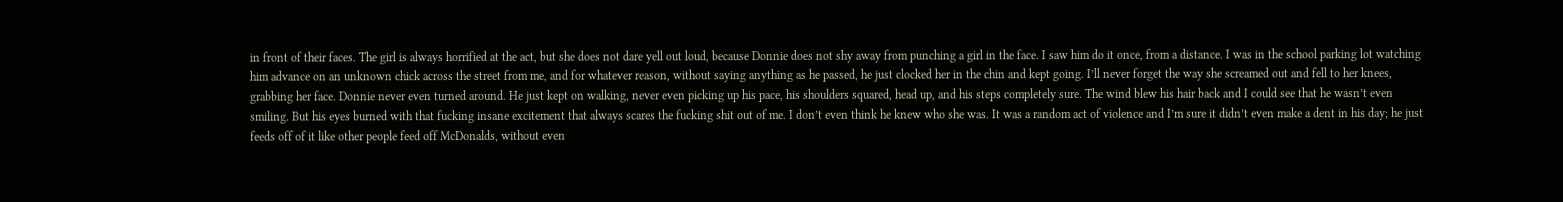in front of their faces. The girl is always horrified at the act, but she does not dare yell out loud, because Donnie does not shy away from punching a girl in the face. I saw him do it once, from a distance. I was in the school parking lot watching him advance on an unknown chick across the street from me, and for whatever reason, without saying anything as he passed, he just clocked her in the chin and kept going. I’ll never forget the way she screamed out and fell to her knees, grabbing her face. Donnie never even turned around. He just kept on walking, never even picking up his pace, his shoulders squared, head up, and his steps completely sure. The wind blew his hair back and I could see that he wasn’t even smiling. But his eyes burned with that fucking insane excitement that always scares the fucking shit out of me. I don’t even think he knew who she was. It was a random act of violence and I’m sure it didn’t even make a dent in his day; he just feeds off of it like other people feed off McDonalds, without even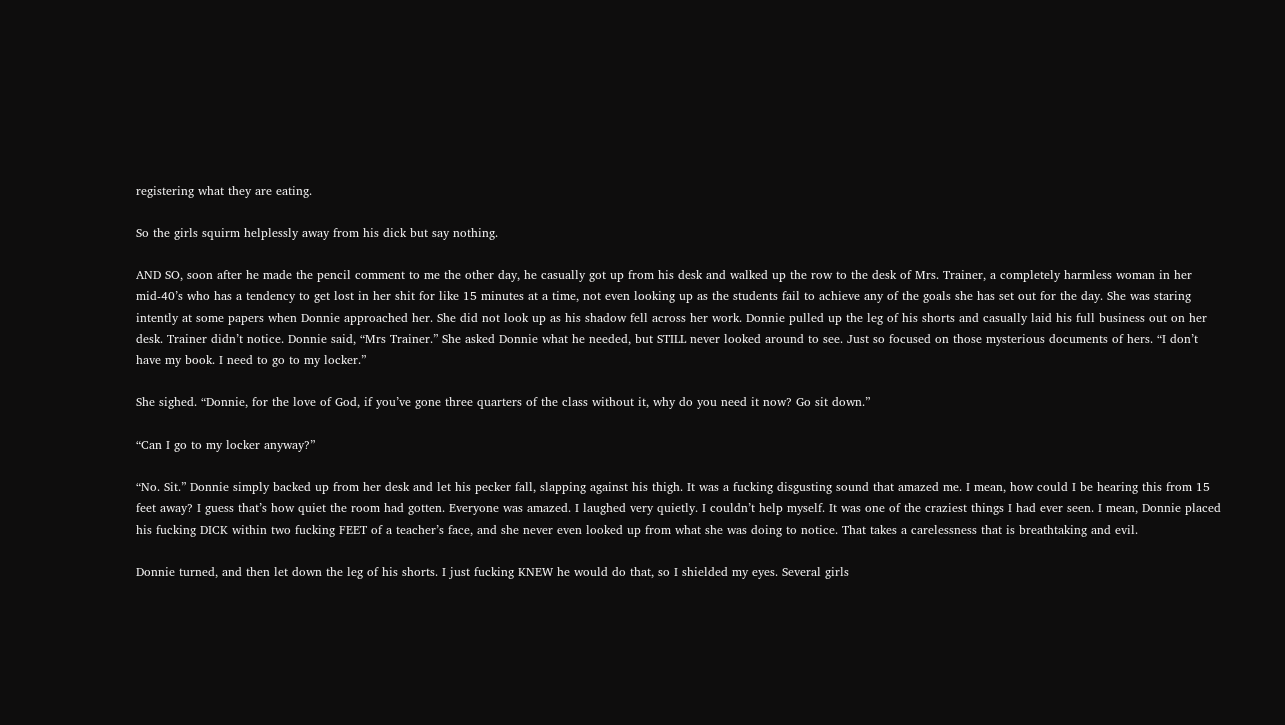registering what they are eating.

So the girls squirm helplessly away from his dick but say nothing.

AND SO, soon after he made the pencil comment to me the other day, he casually got up from his desk and walked up the row to the desk of Mrs. Trainer, a completely harmless woman in her mid-40’s who has a tendency to get lost in her shit for like 15 minutes at a time, not even looking up as the students fail to achieve any of the goals she has set out for the day. She was staring intently at some papers when Donnie approached her. She did not look up as his shadow fell across her work. Donnie pulled up the leg of his shorts and casually laid his full business out on her desk. Trainer didn’t notice. Donnie said, “Mrs Trainer.” She asked Donnie what he needed, but STILL never looked around to see. Just so focused on those mysterious documents of hers. “I don’t have my book. I need to go to my locker.”

She sighed. “Donnie, for the love of God, if you’ve gone three quarters of the class without it, why do you need it now? Go sit down.”

“Can I go to my locker anyway?”

“No. Sit.” Donnie simply backed up from her desk and let his pecker fall, slapping against his thigh. It was a fucking disgusting sound that amazed me. I mean, how could I be hearing this from 15 feet away? I guess that’s how quiet the room had gotten. Everyone was amazed. I laughed very quietly. I couldn’t help myself. It was one of the craziest things I had ever seen. I mean, Donnie placed his fucking DICK within two fucking FEET of a teacher’s face, and she never even looked up from what she was doing to notice. That takes a carelessness that is breathtaking and evil.

Donnie turned, and then let down the leg of his shorts. I just fucking KNEW he would do that, so I shielded my eyes. Several girls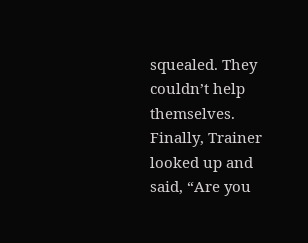squealed. They couldn’t help themselves. Finally, Trainer looked up and said, “Are you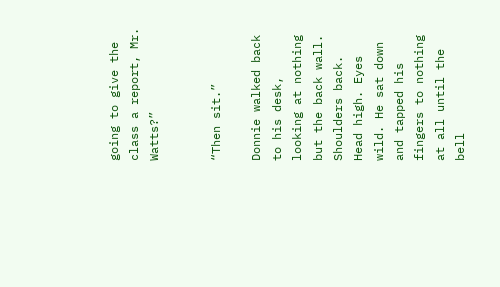going to give the class a report, Mr. Watts?”


“Then sit.”

Donnie walked back to his desk, looking at nothing but the back wall. Shoulders back. Head high. Eyes wild. He sat down and tapped his fingers to nothing at all until the bell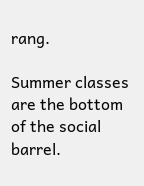rang.

Summer classes are the bottom of the social barrel.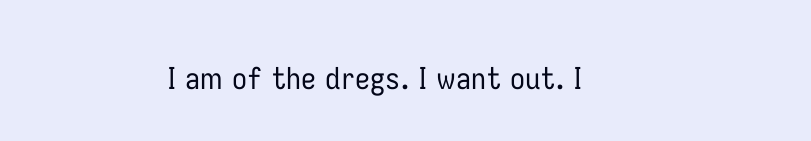I am of the dregs. I want out. I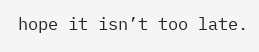hope it isn’t too late.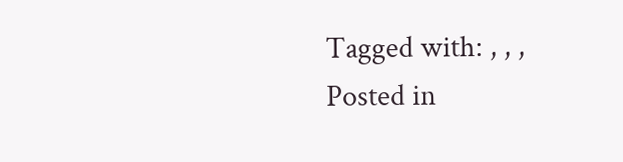Tagged with: , , ,
Posted in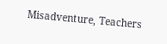Misadventure, Teachers